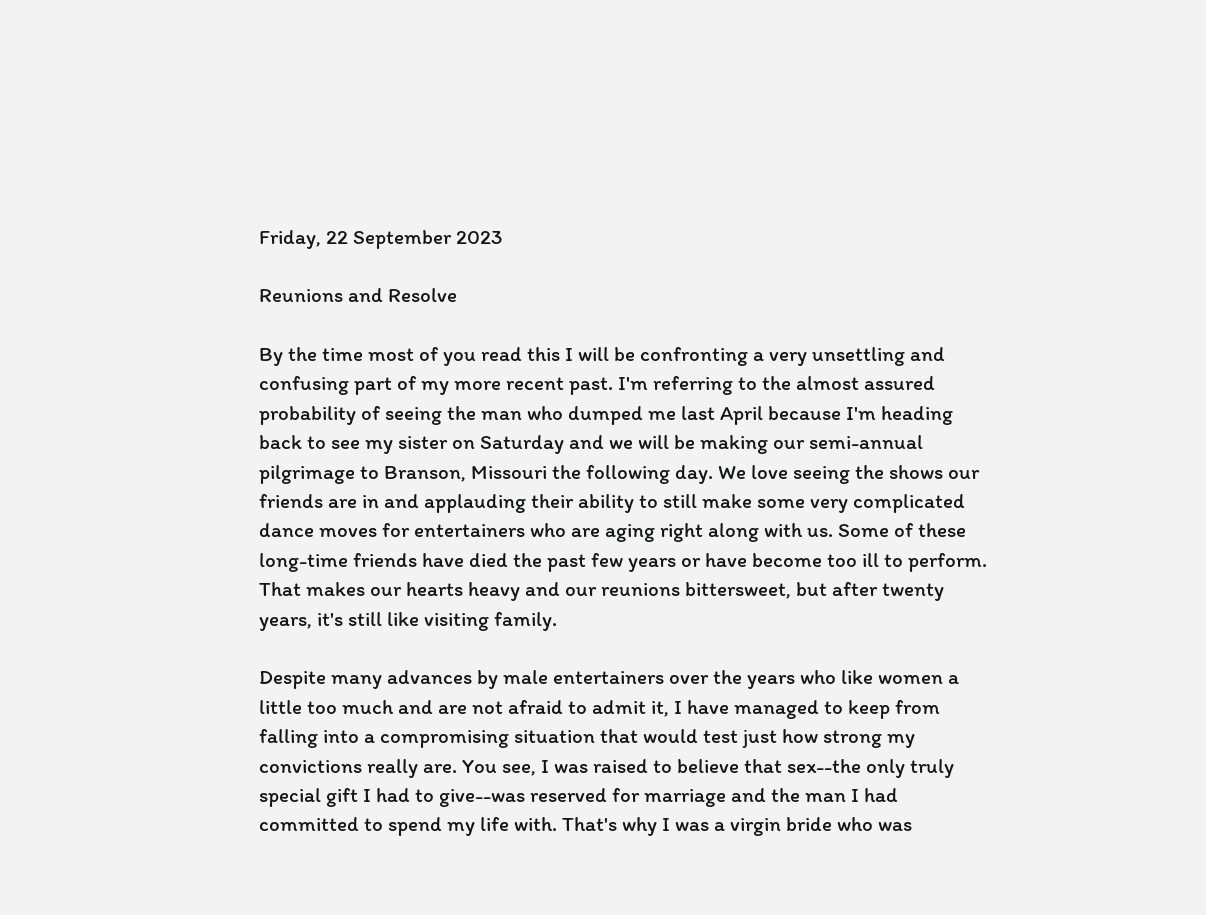Friday, 22 September 2023

Reunions and Resolve

By the time most of you read this I will be confronting a very unsettling and confusing part of my more recent past. I'm referring to the almost assured probability of seeing the man who dumped me last April because I'm heading back to see my sister on Saturday and we will be making our semi-annual pilgrimage to Branson, Missouri the following day. We love seeing the shows our friends are in and applauding their ability to still make some very complicated dance moves for entertainers who are aging right along with us. Some of these long-time friends have died the past few years or have become too ill to perform. That makes our hearts heavy and our reunions bittersweet, but after twenty years, it's still like visiting family.

Despite many advances by male entertainers over the years who like women a little too much and are not afraid to admit it, I have managed to keep from falling into a compromising situation that would test just how strong my convictions really are. You see, I was raised to believe that sex--the only truly special gift I had to give--was reserved for marriage and the man I had committed to spend my life with. That's why I was a virgin bride who was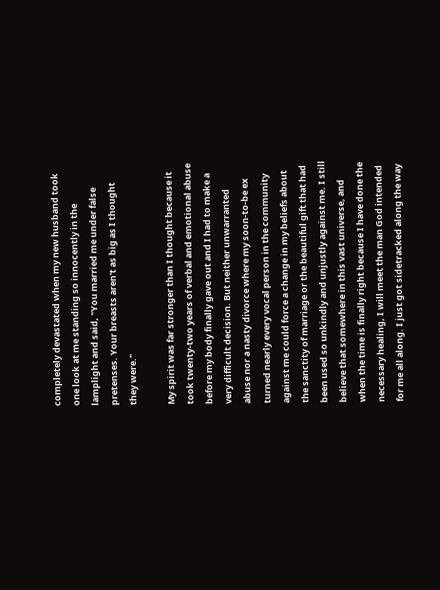completely devastated when my new husband took one look at me standing so innocently in the lamplight and said, "You married me under false pretenses. Your breasts aren't as big as I thought they were."

My spirit was far stronger than I thought because it took twenty-two years of verbal and emotional abuse before my body finally gave out and I had to make a very difficult decision. But neither unwarranted abuse nor a nasty divorce where my soon-to-be ex  turned nearly every vocal person in the community against me could force a change in my beliefs about the sanctity of marriage or the beautiful gift that had been used so unkindly and unjustly against me. I still believe that somewhere in this vast universe, and when the time is finally right because I have done the necessary healing, I will meet the man God intended for me all along. I just got sidetracked along the way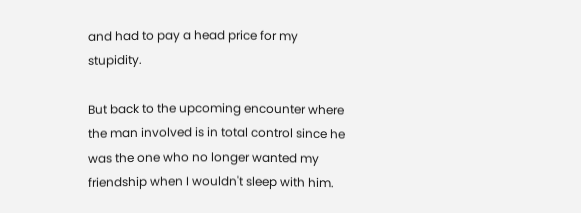and had to pay a head price for my stupidity.

But back to the upcoming encounter where the man involved is in total control since he was the one who no longer wanted my friendship when I wouldn't sleep with him.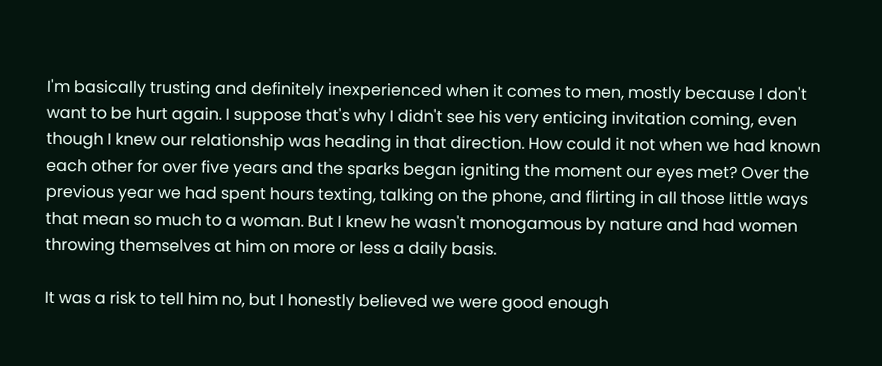I'm basically trusting and definitely inexperienced when it comes to men, mostly because I don't want to be hurt again. I suppose that's why I didn't see his very enticing invitation coming, even though I knew our relationship was heading in that direction. How could it not when we had known each other for over five years and the sparks began igniting the moment our eyes met? Over the previous year we had spent hours texting, talking on the phone, and flirting in all those little ways that mean so much to a woman. But I knew he wasn't monogamous by nature and had women throwing themselves at him on more or less a daily basis.

It was a risk to tell him no, but I honestly believed we were good enough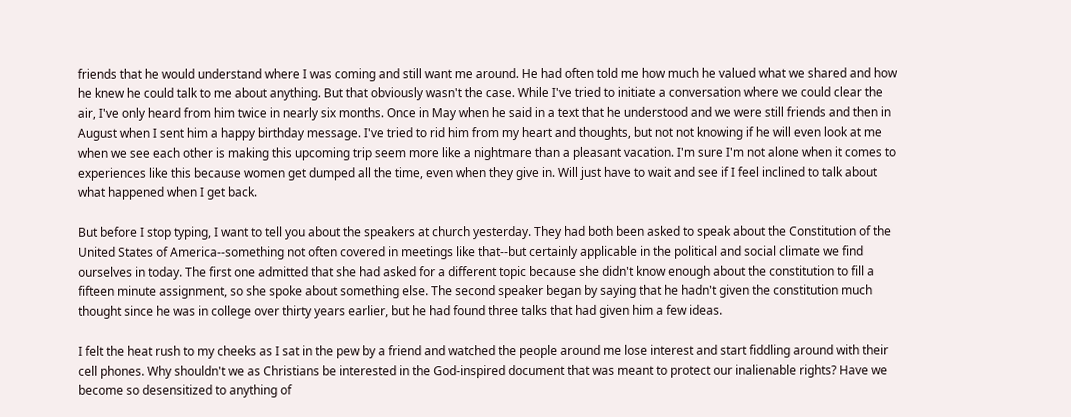friends that he would understand where I was coming and still want me around. He had often told me how much he valued what we shared and how he knew he could talk to me about anything. But that obviously wasn't the case. While I've tried to initiate a conversation where we could clear the air, I've only heard from him twice in nearly six months. Once in May when he said in a text that he understood and we were still friends and then in August when I sent him a happy birthday message. I've tried to rid him from my heart and thoughts, but not not knowing if he will even look at me when we see each other is making this upcoming trip seem more like a nightmare than a pleasant vacation. I'm sure I'm not alone when it comes to experiences like this because women get dumped all the time, even when they give in. Will just have to wait and see if I feel inclined to talk about what happened when I get back.

But before I stop typing, I want to tell you about the speakers at church yesterday. They had both been asked to speak about the Constitution of the United States of America--something not often covered in meetings like that--but certainly applicable in the political and social climate we find ourselves in today. The first one admitted that she had asked for a different topic because she didn't know enough about the constitution to fill a fifteen minute assignment, so she spoke about something else. The second speaker began by saying that he hadn't given the constitution much thought since he was in college over thirty years earlier, but he had found three talks that had given him a few ideas.

I felt the heat rush to my cheeks as I sat in the pew by a friend and watched the people around me lose interest and start fiddling around with their cell phones. Why shouldn't we as Christians be interested in the God-inspired document that was meant to protect our inalienable rights? Have we become so desensitized to anything of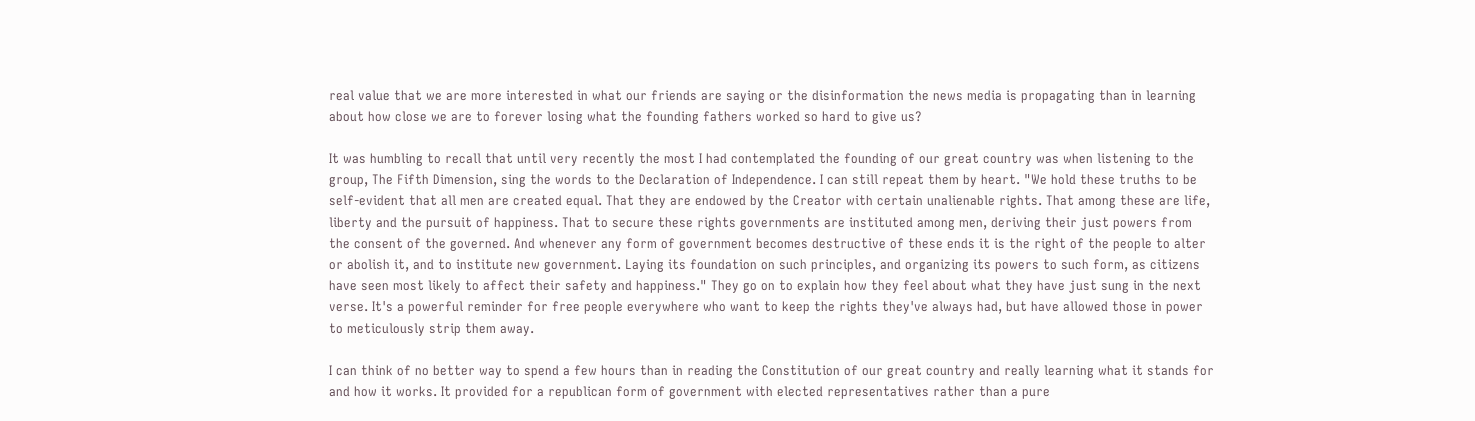real value that we are more interested in what our friends are saying or the disinformation the news media is propagating than in learning about how close we are to forever losing what the founding fathers worked so hard to give us?

It was humbling to recall that until very recently the most I had contemplated the founding of our great country was when listening to the group, The Fifth Dimension, sing the words to the Declaration of Independence. I can still repeat them by heart. "We hold these truths to be self-evident that all men are created equal. That they are endowed by the Creator with certain unalienable rights. That among these are life, liberty and the pursuit of happiness. That to secure these rights governments are instituted among men, deriving their just powers from the consent of the governed. And whenever any form of government becomes destructive of these ends it is the right of the people to alter or abolish it, and to institute new government. Laying its foundation on such principles, and organizing its powers to such form, as citizens have seen most likely to affect their safety and happiness." They go on to explain how they feel about what they have just sung in the next verse. It's a powerful reminder for free people everywhere who want to keep the rights they've always had, but have allowed those in power to meticulously strip them away.

I can think of no better way to spend a few hours than in reading the Constitution of our great country and really learning what it stands for and how it works. It provided for a republican form of government with elected representatives rather than a pure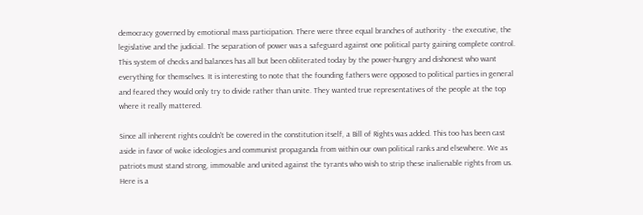democracy governed by emotional mass participation. There were three equal branches of authority - the executive, the legislative and the judicial. The separation of power was a safeguard against one political party gaining complete control. This system of checks and balances has all but been obliterated today by the power-hungry and dishonest who want everything for themselves. It is interesting to note that the founding fathers were opposed to political parties in general and feared they would only try to divide rather than unite. They wanted true representatives of the people at the top where it really mattered.

Since all inherent rights couldn't be covered in the constitution itself, a Bill of Rights was added. This too has been cast aside in favor of woke ideologies and communist propaganda from within our own political ranks and elsewhere. We as patriots must stand strong, immovable and united against the tyrants who wish to strip these inalienable rights from us. Here is a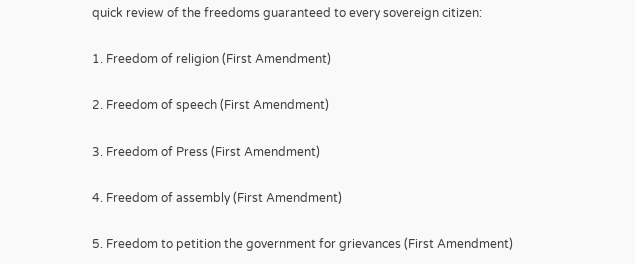quick review of the freedoms guaranteed to every sovereign citizen:

1. Freedom of religion (First Amendment)

2. Freedom of speech (First Amendment)

3. Freedom of Press (First Amendment)

4. Freedom of assembly (First Amendment)

5. Freedom to petition the government for grievances (First Amendment)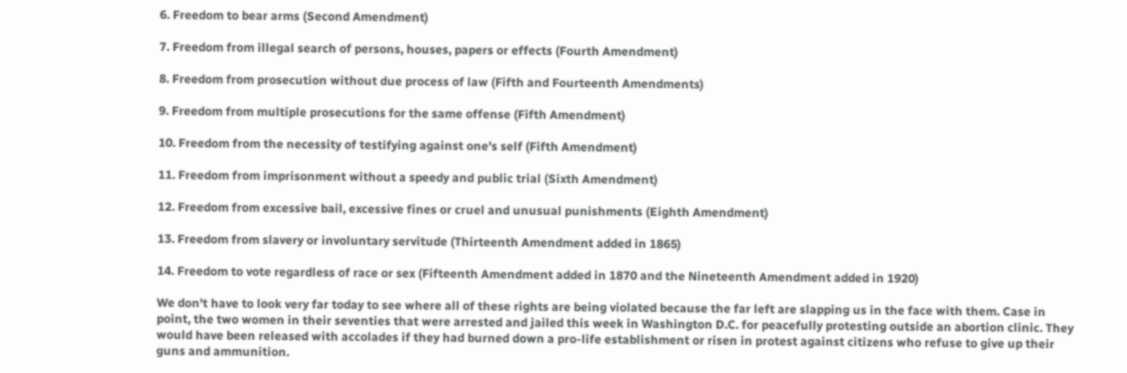6. Freedom to bear arms (Second Amendment)

7. Freedom from illegal search of persons, houses, papers or effects (Fourth Amendment)

8. Freedom from prosecution without due process of law (Fifth and Fourteenth Amendments)

9. Freedom from multiple prosecutions for the same offense (Fifth Amendment)

10. Freedom from the necessity of testifying against one's self (Fifth Amendment)

11. Freedom from imprisonment without a speedy and public trial (Sixth Amendment)

12. Freedom from excessive bail, excessive fines or cruel and unusual punishments (Eighth Amendment)

13. Freedom from slavery or involuntary servitude (Thirteenth Amendment added in 1865)

14. Freedom to vote regardless of race or sex (Fifteenth Amendment added in 1870 and the Nineteenth Amendment added in 1920)

We don't have to look very far today to see where all of these rights are being violated because the far left are slapping us in the face with them. Case in point, the two women in their seventies that were arrested and jailed this week in Washington D.C. for peacefully protesting outside an abortion clinic. They would have been released with accolades if they had burned down a pro-life establishment or risen in protest against citizens who refuse to give up their guns and ammunition.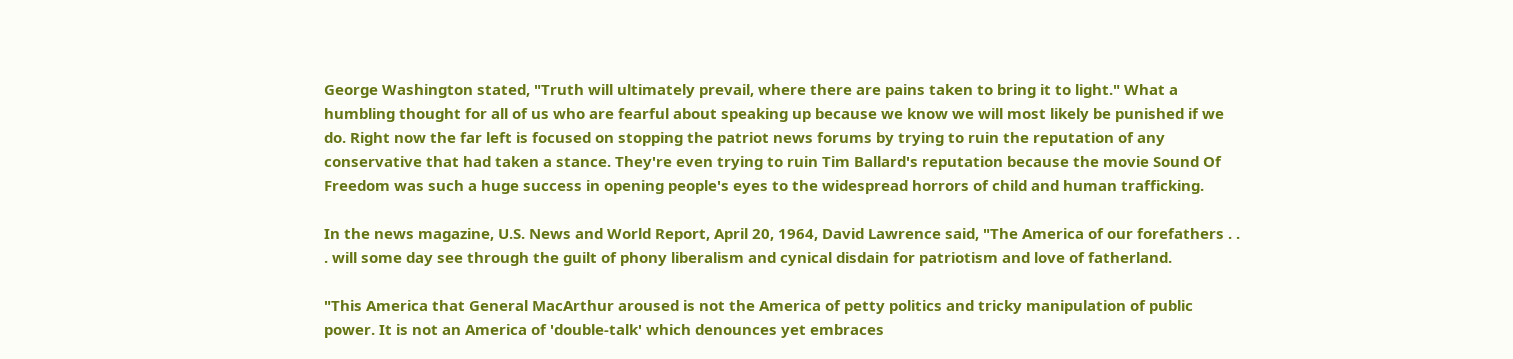George Washington stated, "Truth will ultimately prevail, where there are pains taken to bring it to light." What a humbling thought for all of us who are fearful about speaking up because we know we will most likely be punished if we do. Right now the far left is focused on stopping the patriot news forums by trying to ruin the reputation of any conservative that had taken a stance. They're even trying to ruin Tim Ballard's reputation because the movie Sound Of Freedom was such a huge success in opening people's eyes to the widespread horrors of child and human trafficking.

In the news magazine, U.S. News and World Report, April 20, 1964, David Lawrence said, "The America of our forefathers . . . will some day see through the guilt of phony liberalism and cynical disdain for patriotism and love of fatherland.

"This America that General MacArthur aroused is not the America of petty politics and tricky manipulation of public power. It is not an America of 'double-talk' which denounces yet embraces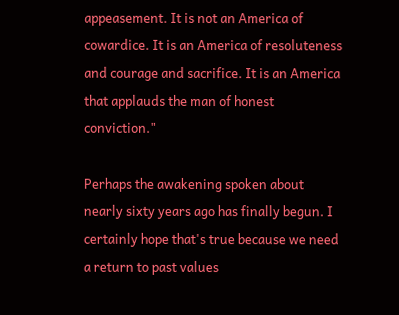appeasement. It is not an America of cowardice. It is an America of resoluteness and courage and sacrifice. It is an America that applauds the man of honest conviction."

Perhaps the awakening spoken about nearly sixty years ago has finally begun. I certainly hope that's true because we need a return to past values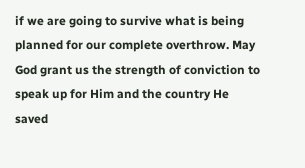if we are going to survive what is being planned for our complete overthrow. May God grant us the strength of conviction to speak up for Him and the country He saved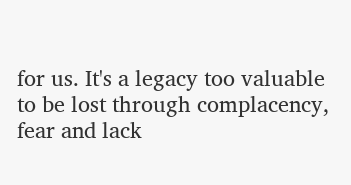for us. It's a legacy too valuable to be lost through complacency, fear and lack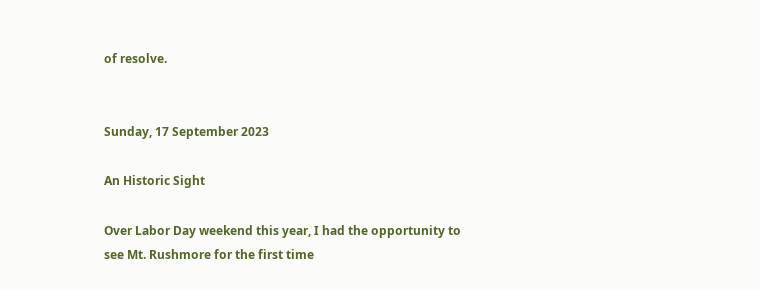of resolve.


Sunday, 17 September 2023

An Historic Sight

Over Labor Day weekend this year, I had the opportunity to see Mt. Rushmore for the first time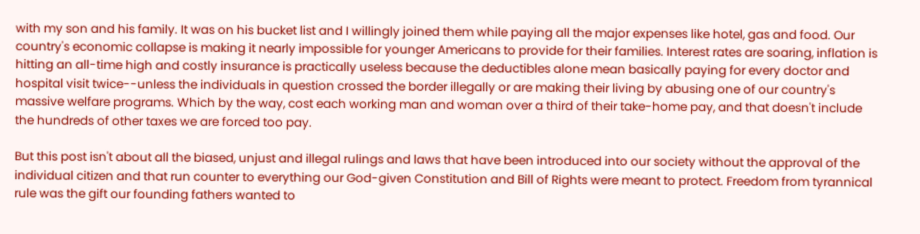with my son and his family. It was on his bucket list and I willingly joined them while paying all the major expenses like hotel, gas and food. Our country's economic collapse is making it nearly impossible for younger Americans to provide for their families. Interest rates are soaring, inflation is hitting an all-time high and costly insurance is practically useless because the deductibles alone mean basically paying for every doctor and hospital visit twice--unless the individuals in question crossed the border illegally or are making their living by abusing one of our country's massive welfare programs. Which by the way, cost each working man and woman over a third of their take-home pay, and that doesn't include the hundreds of other taxes we are forced too pay.

But this post isn't about all the biased, unjust and illegal rulings and laws that have been introduced into our society without the approval of the individual citizen and that run counter to everything our God-given Constitution and Bill of Rights were meant to protect. Freedom from tyrannical rule was the gift our founding fathers wanted to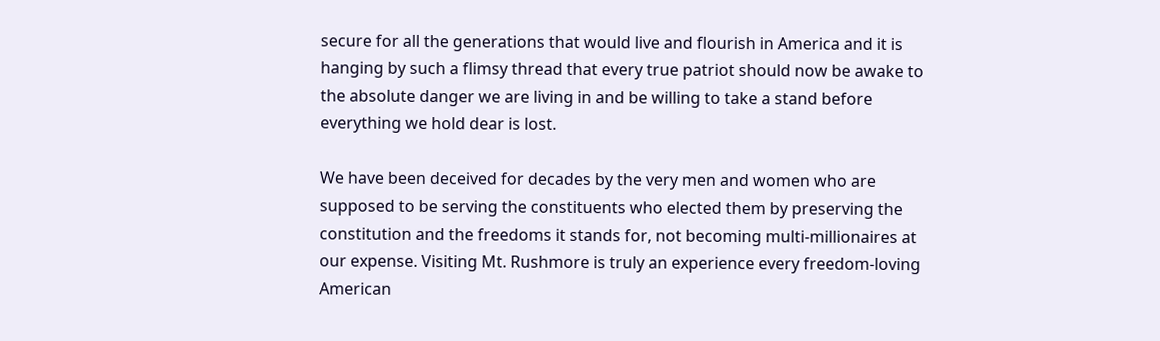secure for all the generations that would live and flourish in America and it is hanging by such a flimsy thread that every true patriot should now be awake to the absolute danger we are living in and be willing to take a stand before everything we hold dear is lost.

We have been deceived for decades by the very men and women who are supposed to be serving the constituents who elected them by preserving the constitution and the freedoms it stands for, not becoming multi-millionaires at our expense. Visiting Mt. Rushmore is truly an experience every freedom-loving American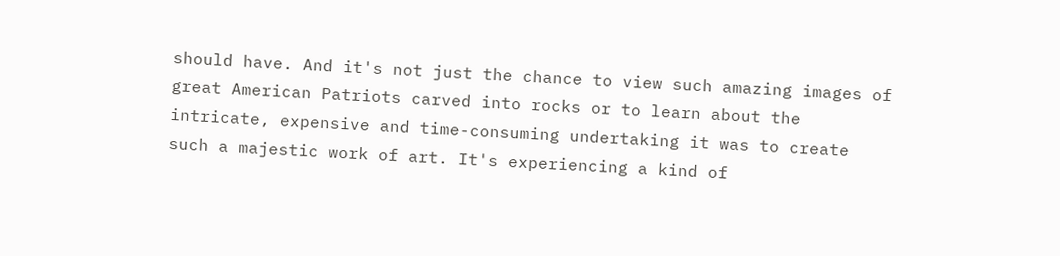should have. And it's not just the chance to view such amazing images of great American Patriots carved into rocks or to learn about the intricate, expensive and time-consuming undertaking it was to create such a majestic work of art. It's experiencing a kind of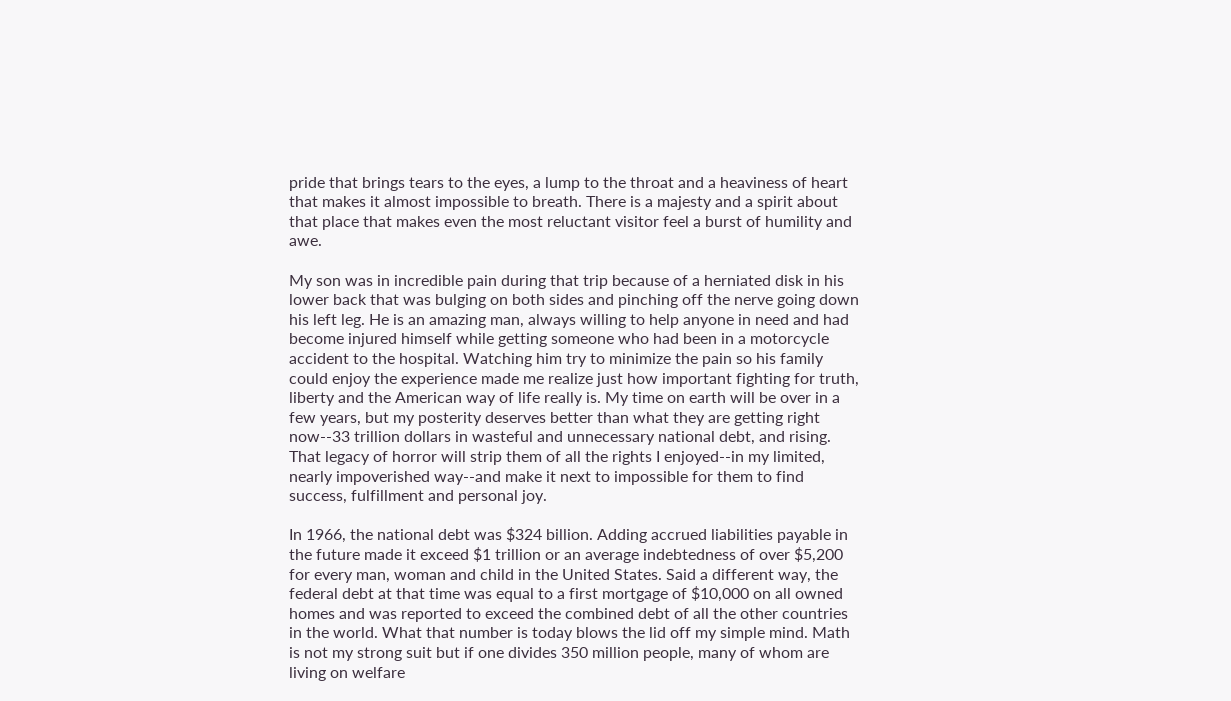pride that brings tears to the eyes, a lump to the throat and a heaviness of heart that makes it almost impossible to breath. There is a majesty and a spirit about that place that makes even the most reluctant visitor feel a burst of humility and awe.

My son was in incredible pain during that trip because of a herniated disk in his lower back that was bulging on both sides and pinching off the nerve going down his left leg. He is an amazing man, always willing to help anyone in need and had become injured himself while getting someone who had been in a motorcycle accident to the hospital. Watching him try to minimize the pain so his family could enjoy the experience made me realize just how important fighting for truth, liberty and the American way of life really is. My time on earth will be over in a few years, but my posterity deserves better than what they are getting right now--33 trillion dollars in wasteful and unnecessary national debt, and rising. That legacy of horror will strip them of all the rights I enjoyed--in my limited, nearly impoverished way--and make it next to impossible for them to find success, fulfillment and personal joy.

In 1966, the national debt was $324 billion. Adding accrued liabilities payable in the future made it exceed $1 trillion or an average indebtedness of over $5,200 for every man, woman and child in the United States. Said a different way, the federal debt at that time was equal to a first mortgage of $10,000 on all owned homes and was reported to exceed the combined debt of all the other countries in the world. What that number is today blows the lid off my simple mind. Math is not my strong suit but if one divides 350 million people, many of whom are living on welfare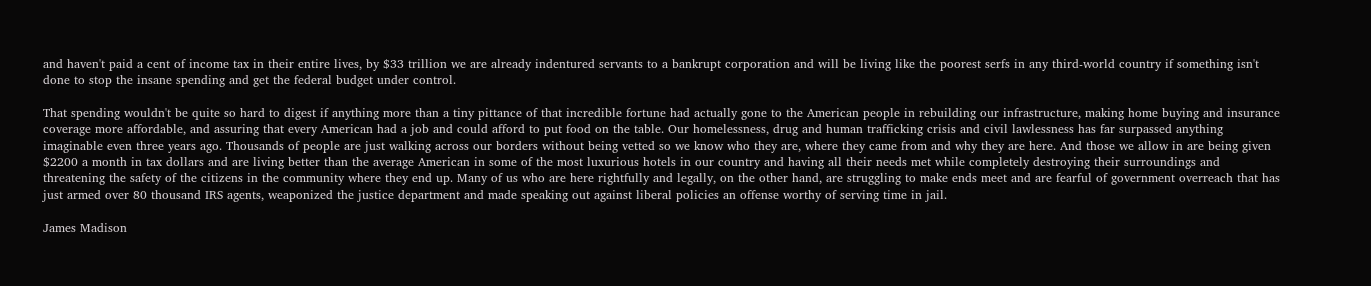and haven't paid a cent of income tax in their entire lives, by $33 trillion we are already indentured servants to a bankrupt corporation and will be living like the poorest serfs in any third-world country if something isn't done to stop the insane spending and get the federal budget under control.

That spending wouldn't be quite so hard to digest if anything more than a tiny pittance of that incredible fortune had actually gone to the American people in rebuilding our infrastructure, making home buying and insurance coverage more affordable, and assuring that every American had a job and could afford to put food on the table. Our homelessness, drug and human trafficking crisis and civil lawlessness has far surpassed anything imaginable even three years ago. Thousands of people are just walking across our borders without being vetted so we know who they are, where they came from and why they are here. And those we allow in are being given $2200 a month in tax dollars and are living better than the average American in some of the most luxurious hotels in our country and having all their needs met while completely destroying their surroundings and threatening the safety of the citizens in the community where they end up. Many of us who are here rightfully and legally, on the other hand, are struggling to make ends meet and are fearful of government overreach that has just armed over 80 thousand IRS agents, weaponized the justice department and made speaking out against liberal policies an offense worthy of serving time in jail.

James Madison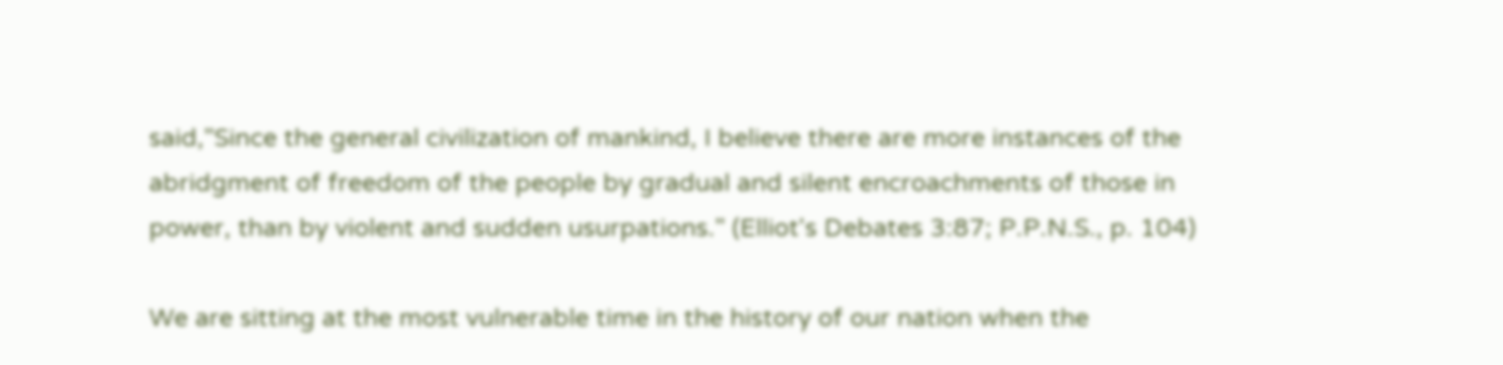said,"Since the general civilization of mankind, I believe there are more instances of the abridgment of freedom of the people by gradual and silent encroachments of those in power, than by violent and sudden usurpations." (Elliot's Debates 3:87; P.P.N.S., p. 104)

We are sitting at the most vulnerable time in the history of our nation when the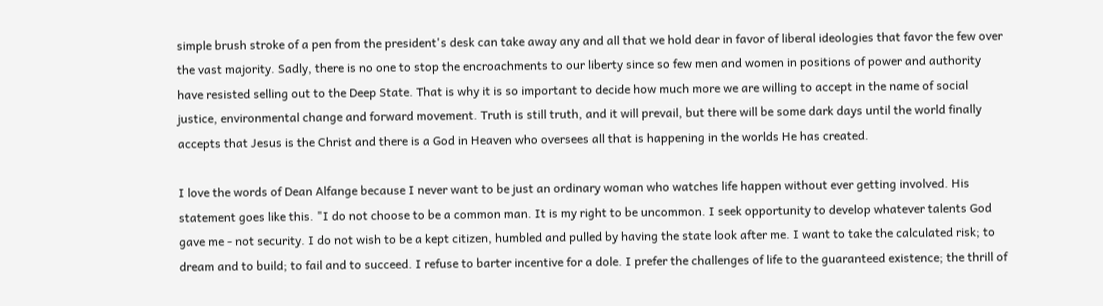simple brush stroke of a pen from the president's desk can take away any and all that we hold dear in favor of liberal ideologies that favor the few over the vast majority. Sadly, there is no one to stop the encroachments to our liberty since so few men and women in positions of power and authority have resisted selling out to the Deep State. That is why it is so important to decide how much more we are willing to accept in the name of social justice, environmental change and forward movement. Truth is still truth, and it will prevail, but there will be some dark days until the world finally accepts that Jesus is the Christ and there is a God in Heaven who oversees all that is happening in the worlds He has created.

I love the words of Dean Alfange because I never want to be just an ordinary woman who watches life happen without ever getting involved. His statement goes like this. "I do not choose to be a common man. It is my right to be uncommon. I seek opportunity to develop whatever talents God gave me - not security. I do not wish to be a kept citizen, humbled and pulled by having the state look after me. I want to take the calculated risk; to dream and to build; to fail and to succeed. I refuse to barter incentive for a dole. I prefer the challenges of life to the guaranteed existence; the thrill of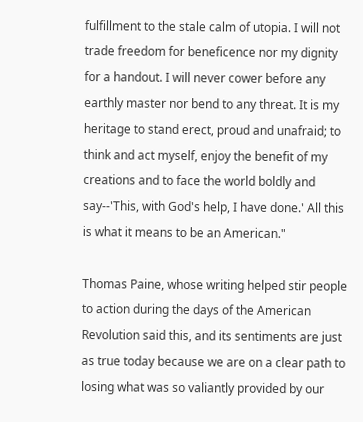fulfillment to the stale calm of utopia. I will not trade freedom for beneficence nor my dignity for a handout. I will never cower before any earthly master nor bend to any threat. It is my heritage to stand erect, proud and unafraid; to think and act myself, enjoy the benefit of my creations and to face the world boldly and say--'This, with God's help, I have done.' All this is what it means to be an American."

Thomas Paine, whose writing helped stir people to action during the days of the American Revolution said this, and its sentiments are just as true today because we are on a clear path to losing what was so valiantly provided by our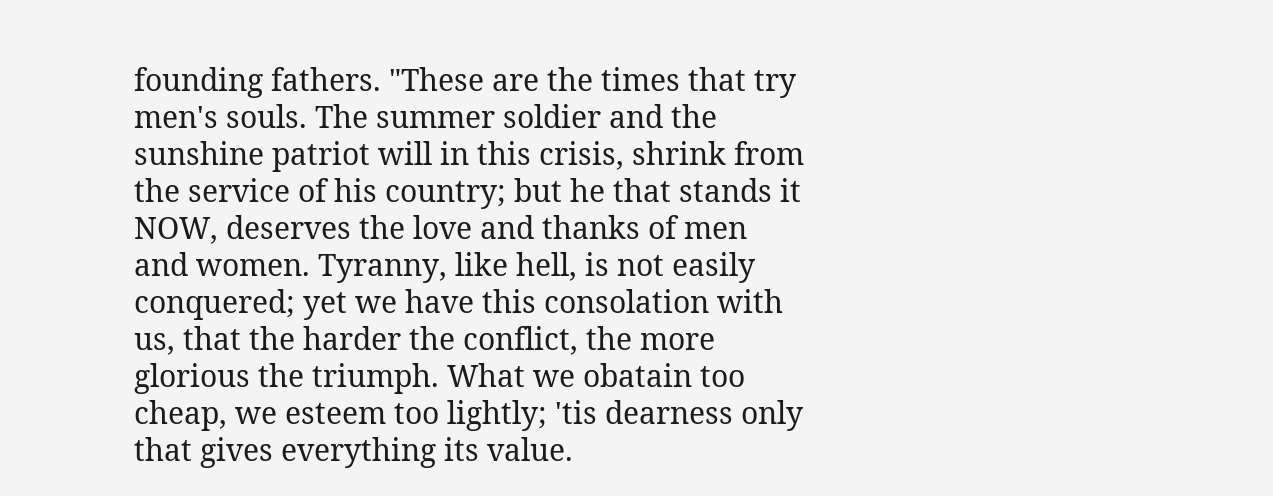founding fathers. "These are the times that try men's souls. The summer soldier and the sunshine patriot will in this crisis, shrink from the service of his country; but he that stands it NOW, deserves the love and thanks of men and women. Tyranny, like hell, is not easily conquered; yet we have this consolation with us, that the harder the conflict, the more glorious the triumph. What we obatain too cheap, we esteem too lightly; 'tis dearness only that gives everything its value.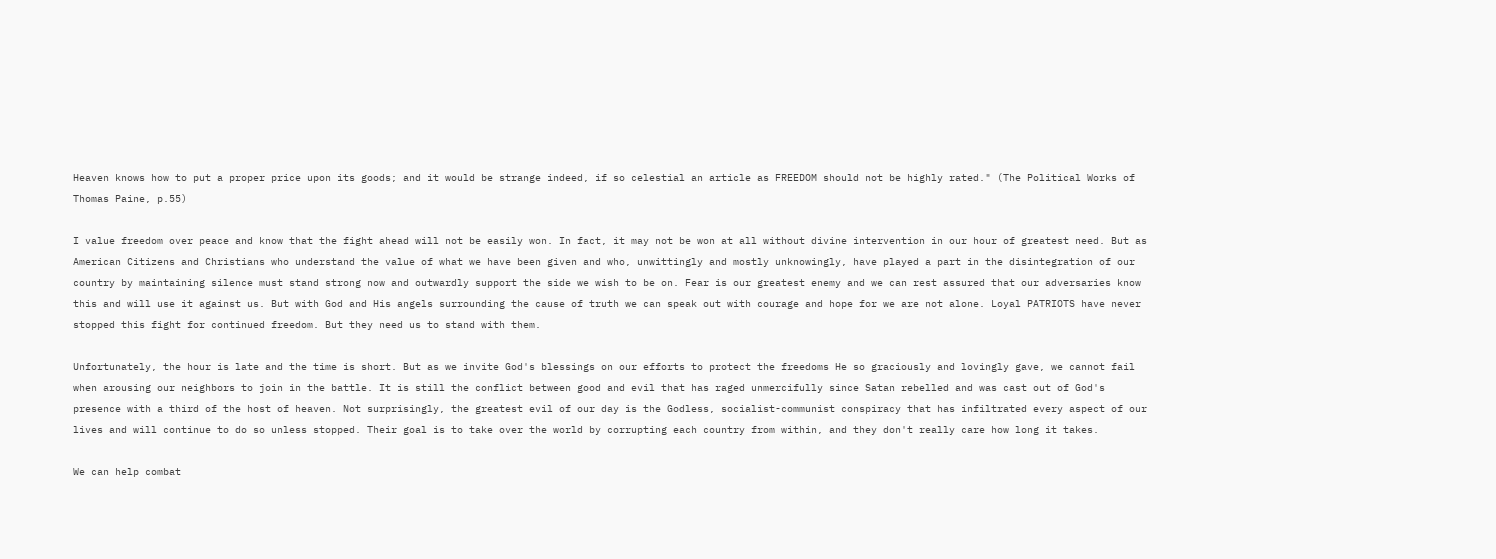Heaven knows how to put a proper price upon its goods; and it would be strange indeed, if so celestial an article as FREEDOM should not be highly rated." (The Political Works of Thomas Paine, p.55)

I value freedom over peace and know that the fight ahead will not be easily won. In fact, it may not be won at all without divine intervention in our hour of greatest need. But as American Citizens and Christians who understand the value of what we have been given and who, unwittingly and mostly unknowingly, have played a part in the disintegration of our country by maintaining silence must stand strong now and outwardly support the side we wish to be on. Fear is our greatest enemy and we can rest assured that our adversaries know this and will use it against us. But with God and His angels surrounding the cause of truth we can speak out with courage and hope for we are not alone. Loyal PATRIOTS have never stopped this fight for continued freedom. But they need us to stand with them.

Unfortunately, the hour is late and the time is short. But as we invite God's blessings on our efforts to protect the freedoms He so graciously and lovingly gave, we cannot fail when arousing our neighbors to join in the battle. It is still the conflict between good and evil that has raged unmercifully since Satan rebelled and was cast out of God's presence with a third of the host of heaven. Not surprisingly, the greatest evil of our day is the Godless, socialist-communist conspiracy that has infiltrated every aspect of our lives and will continue to do so unless stopped. Their goal is to take over the world by corrupting each country from within, and they don't really care how long it takes.

We can help combat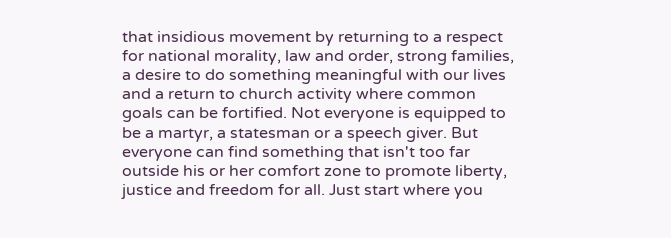that insidious movement by returning to a respect for national morality, law and order, strong families, a desire to do something meaningful with our lives and a return to church activity where common goals can be fortified. Not everyone is equipped to be a martyr, a statesman or a speech giver. But everyone can find something that isn't too far outside his or her comfort zone to promote liberty, justice and freedom for all. Just start where you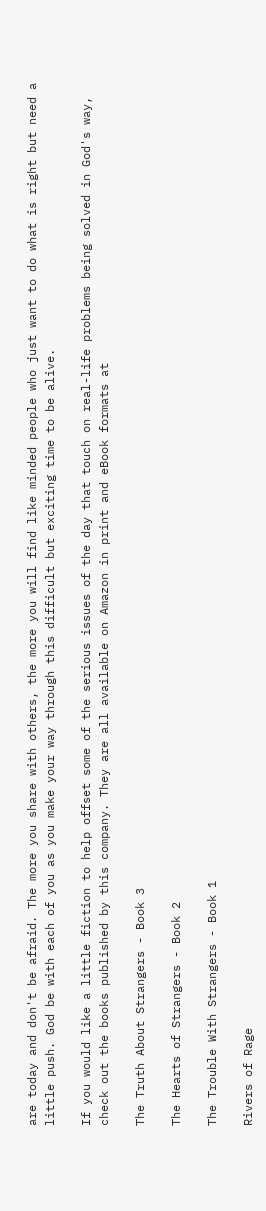are today and don't be afraid. The more you share with others, the more you will find like minded people who just want to do what is right but need a little push. God be with each of you as you make your way through this difficult but exciting time to be alive.

If you would like a little fiction to help offset some of the serious issues of the day that touch on real-life problems being solved in God's way, check out the books published by this company. They are all available on Amazon in print and eBook formats at

The Truth About Strangers - Book 3

The Hearts of Strangers - Book 2

The Trouble With Strangers - Book 1

Rivers of Rage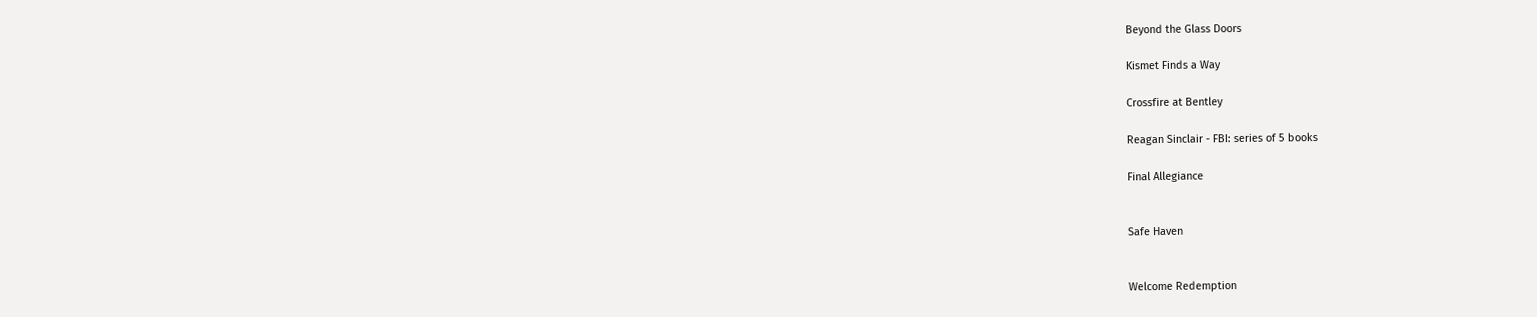Beyond the Glass Doors

Kismet Finds a Way

Crossfire at Bentley

Reagan Sinclair - FBI: series of 5 books

Final Allegiance


Safe Haven


Welcome Redemption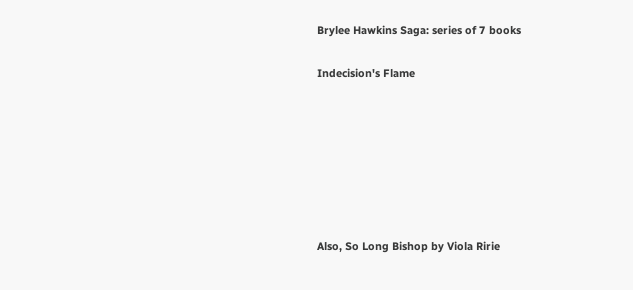Brylee Hawkins Saga: series of 7 books

Indecision's Flame







Also, So Long Bishop by Viola Ririe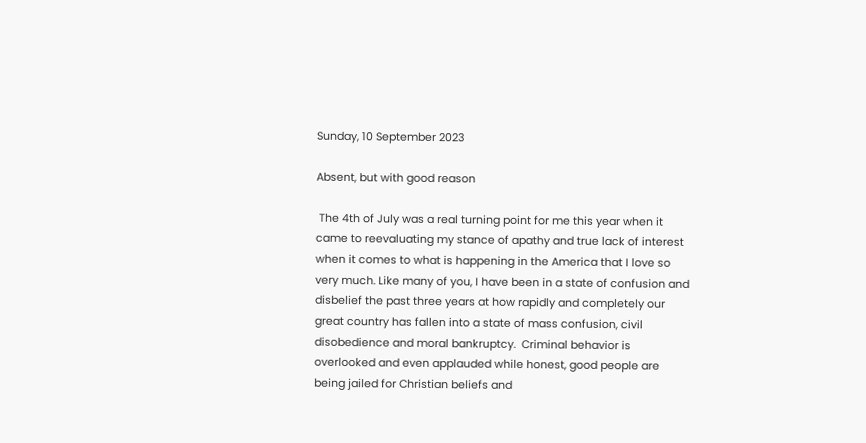Sunday, 10 September 2023

Absent, but with good reason

 The 4th of July was a real turning point for me this year when it came to reevaluating my stance of apathy and true lack of interest when it comes to what is happening in the America that I love so very much. Like many of you, I have been in a state of confusion and disbelief the past three years at how rapidly and completely our great country has fallen into a state of mass confusion, civil disobedience and moral bankruptcy.  Criminal behavior is overlooked and even applauded while honest, good people are being jailed for Christian beliefs and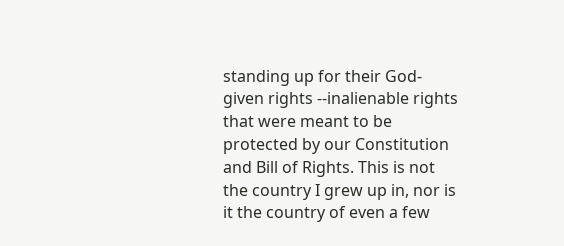standing up for their God-given rights --inalienable rights that were meant to be protected by our Constitution and Bill of Rights. This is not the country I grew up in, nor is it the country of even a few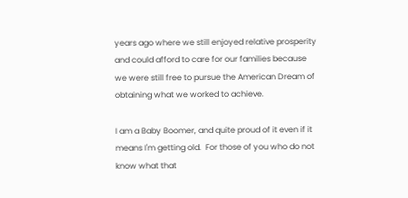years ago where we still enjoyed relative prosperity and could afford to care for our families because we were still free to pursue the American Dream of obtaining what we worked to achieve.

I am a Baby Boomer, and quite proud of it even if it means I'm getting old.  For those of you who do not know what that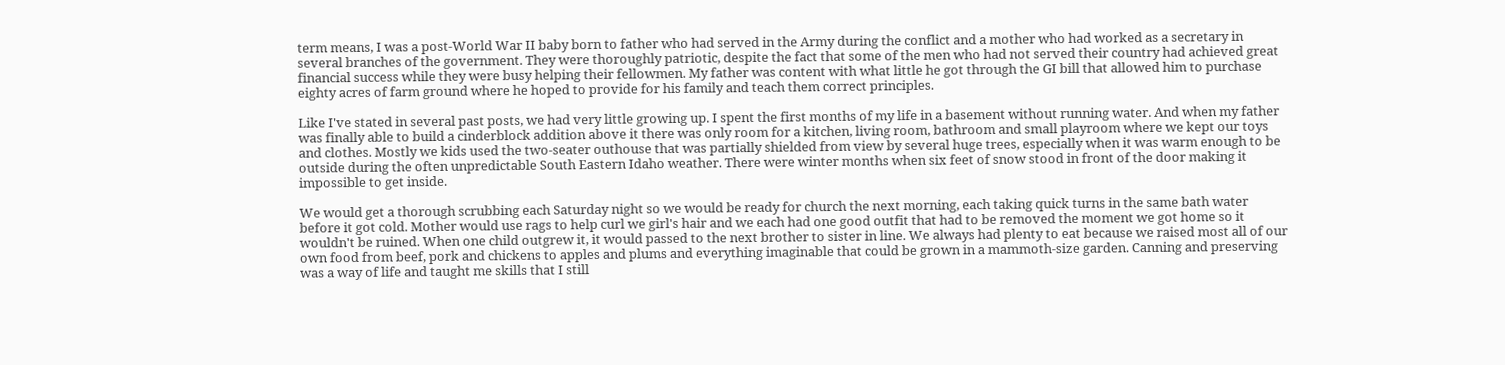term means, I was a post-World War II baby born to father who had served in the Army during the conflict and a mother who had worked as a secretary in several branches of the government. They were thoroughly patriotic, despite the fact that some of the men who had not served their country had achieved great financial success while they were busy helping their fellowmen. My father was content with what little he got through the GI bill that allowed him to purchase eighty acres of farm ground where he hoped to provide for his family and teach them correct principles.

Like I've stated in several past posts, we had very little growing up. I spent the first months of my life in a basement without running water. And when my father was finally able to build a cinderblock addition above it there was only room for a kitchen, living room, bathroom and small playroom where we kept our toys and clothes. Mostly we kids used the two-seater outhouse that was partially shielded from view by several huge trees, especially when it was warm enough to be outside during the often unpredictable South Eastern Idaho weather. There were winter months when six feet of snow stood in front of the door making it impossible to get inside.

We would get a thorough scrubbing each Saturday night so we would be ready for church the next morning, each taking quick turns in the same bath water before it got cold. Mother would use rags to help curl we girl's hair and we each had one good outfit that had to be removed the moment we got home so it wouldn't be ruined. When one child outgrew it, it would passed to the next brother to sister in line. We always had plenty to eat because we raised most all of our own food from beef, pork and chickens to apples and plums and everything imaginable that could be grown in a mammoth-size garden. Canning and preserving was a way of life and taught me skills that I still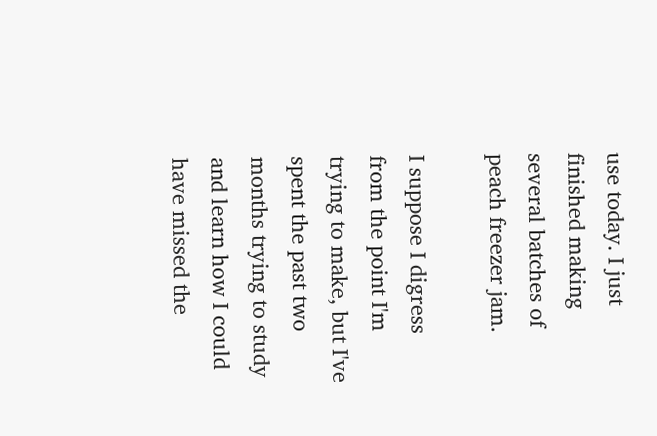use today. I just finished making several batches of peach freezer jam.

I suppose I digress from the point I'm trying to make, but I've spent the past two months trying to study and learn how I could have missed the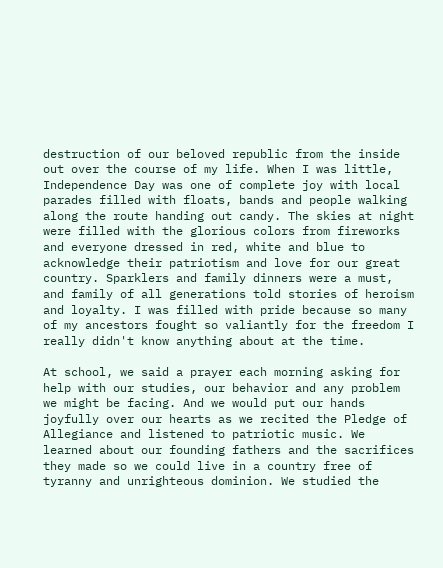destruction of our beloved republic from the inside out over the course of my life. When I was little, Independence Day was one of complete joy with local parades filled with floats, bands and people walking along the route handing out candy. The skies at night were filled with the glorious colors from fireworks and everyone dressed in red, white and blue to acknowledge their patriotism and love for our great country. Sparklers and family dinners were a must, and family of all generations told stories of heroism and loyalty. I was filled with pride because so many of my ancestors fought so valiantly for the freedom I really didn't know anything about at the time.

At school, we said a prayer each morning asking for help with our studies, our behavior and any problem we might be facing. And we would put our hands joyfully over our hearts as we recited the Pledge of Allegiance and listened to patriotic music. We learned about our founding fathers and the sacrifices they made so we could live in a country free of tyranny and unrighteous dominion. We studied the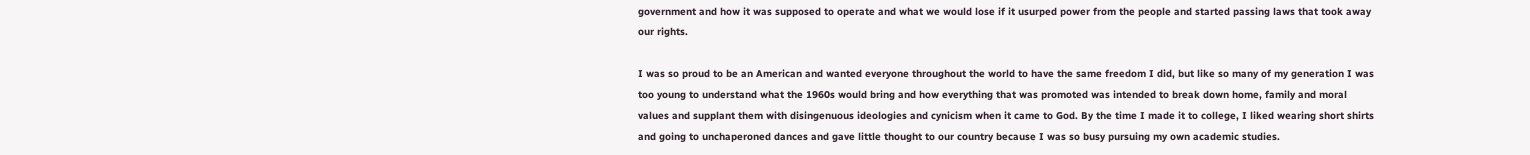government and how it was supposed to operate and what we would lose if it usurped power from the people and started passing laws that took away our rights.

I was so proud to be an American and wanted everyone throughout the world to have the same freedom I did, but like so many of my generation I was too young to understand what the 1960s would bring and how everything that was promoted was intended to break down home, family and moral values and supplant them with disingenuous ideologies and cynicism when it came to God. By the time I made it to college, I liked wearing short shirts and going to unchaperoned dances and gave little thought to our country because I was so busy pursuing my own academic studies.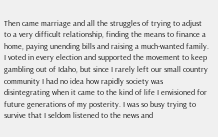Then came marriage and all the struggles of trying to adjust to a very difficult relationship, finding the means to finance a home, paying unending bills and raising a much-wanted family. I voted in every election and supported the movement to keep gambling out of Idaho, but since I rarely left our small country community I had no idea how rapidly society was disintegrating when it came to the kind of life I envisioned for future generations of my posterity. I was so busy trying to survive that I seldom listened to the news and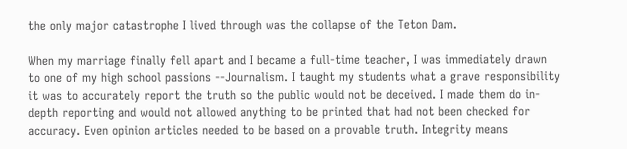the only major catastrophe I lived through was the collapse of the Teton Dam.

When my marriage finally fell apart and I became a full-time teacher, I was immediately drawn to one of my high school passions --Journalism. I taught my students what a grave responsibility it was to accurately report the truth so the public would not be deceived. I made them do in-depth reporting and would not allowed anything to be printed that had not been checked for accuracy. Even opinion articles needed to be based on a provable truth. Integrity means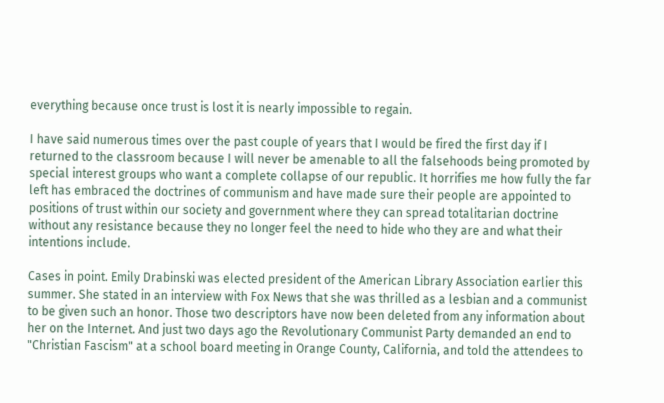everything because once trust is lost it is nearly impossible to regain.

I have said numerous times over the past couple of years that I would be fired the first day if I returned to the classroom because I will never be amenable to all the falsehoods being promoted by special interest groups who want a complete collapse of our republic. It horrifies me how fully the far left has embraced the doctrines of communism and have made sure their people are appointed to positions of trust within our society and government where they can spread totalitarian doctrine without any resistance because they no longer feel the need to hide who they are and what their intentions include.

Cases in point. Emily Drabinski was elected president of the American Library Association earlier this summer. She stated in an interview with Fox News that she was thrilled as a lesbian and a communist to be given such an honor. Those two descriptors have now been deleted from any information about her on the Internet. And just two days ago the Revolutionary Communist Party demanded an end to "Christian Fascism" at a school board meeting in Orange County, California, and told the attendees to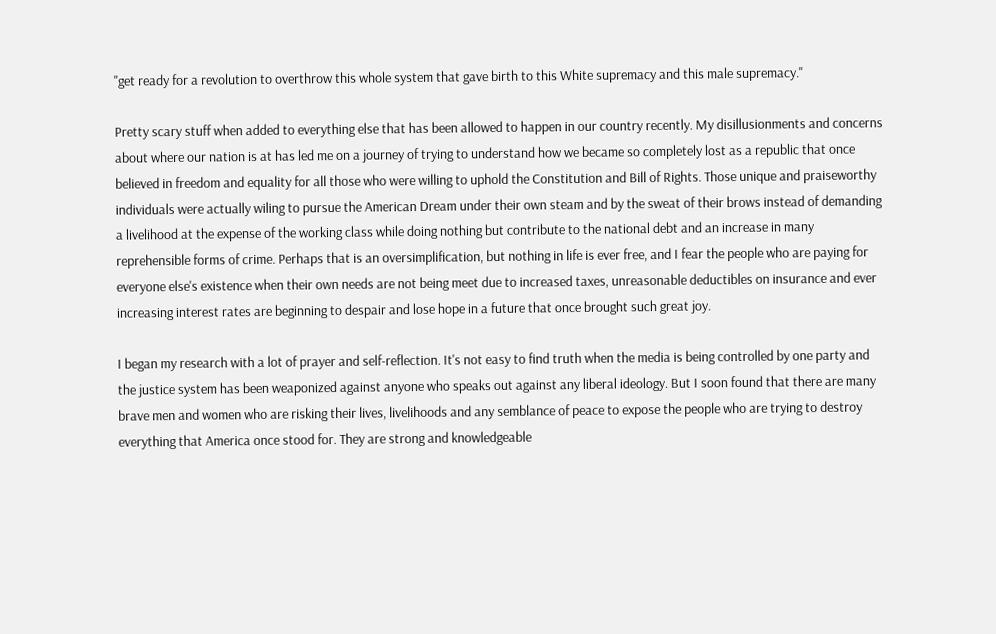"get ready for a revolution to overthrow this whole system that gave birth to this White supremacy and this male supremacy."

Pretty scary stuff when added to everything else that has been allowed to happen in our country recently. My disillusionments and concerns about where our nation is at has led me on a journey of trying to understand how we became so completely lost as a republic that once believed in freedom and equality for all those who were willing to uphold the Constitution and Bill of Rights. Those unique and praiseworthy individuals were actually wiling to pursue the American Dream under their own steam and by the sweat of their brows instead of demanding a livelihood at the expense of the working class while doing nothing but contribute to the national debt and an increase in many reprehensible forms of crime. Perhaps that is an oversimplification, but nothing in life is ever free, and I fear the people who are paying for everyone else's existence when their own needs are not being meet due to increased taxes, unreasonable deductibles on insurance and ever increasing interest rates are beginning to despair and lose hope in a future that once brought such great joy.

I began my research with a lot of prayer and self-reflection. It's not easy to find truth when the media is being controlled by one party and the justice system has been weaponized against anyone who speaks out against any liberal ideology. But I soon found that there are many brave men and women who are risking their lives, livelihoods and any semblance of peace to expose the people who are trying to destroy everything that America once stood for. They are strong and knowledgeable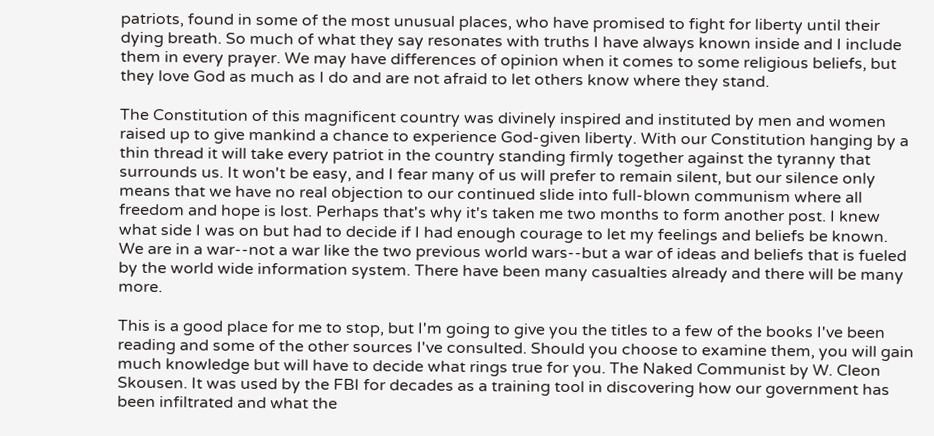patriots, found in some of the most unusual places, who have promised to fight for liberty until their dying breath. So much of what they say resonates with truths I have always known inside and I include them in every prayer. We may have differences of opinion when it comes to some religious beliefs, but they love God as much as I do and are not afraid to let others know where they stand.

The Constitution of this magnificent country was divinely inspired and instituted by men and women raised up to give mankind a chance to experience God-given liberty. With our Constitution hanging by a thin thread it will take every patriot in the country standing firmly together against the tyranny that surrounds us. It won't be easy, and I fear many of us will prefer to remain silent, but our silence only means that we have no real objection to our continued slide into full-blown communism where all freedom and hope is lost. Perhaps that's why it's taken me two months to form another post. I knew what side I was on but had to decide if I had enough courage to let my feelings and beliefs be known. We are in a war--not a war like the two previous world wars--but a war of ideas and beliefs that is fueled by the world wide information system. There have been many casualties already and there will be many more.

This is a good place for me to stop, but I'm going to give you the titles to a few of the books I've been reading and some of the other sources I've consulted. Should you choose to examine them, you will gain much knowledge but will have to decide what rings true for you. The Naked Communist by W. Cleon Skousen. It was used by the FBI for decades as a training tool in discovering how our government has been infiltrated and what the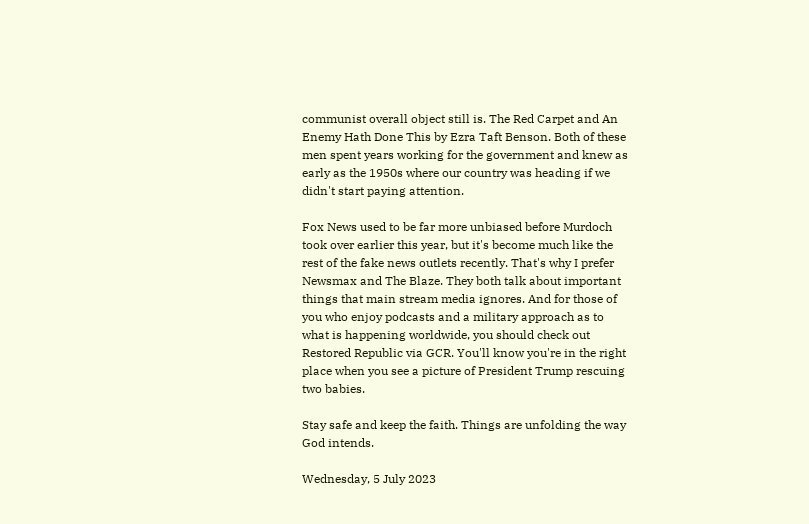communist overall object still is. The Red Carpet and An Enemy Hath Done This by Ezra Taft Benson. Both of these men spent years working for the government and knew as early as the 1950s where our country was heading if we didn't start paying attention.

Fox News used to be far more unbiased before Murdoch took over earlier this year, but it's become much like the rest of the fake news outlets recently. That's why I prefer Newsmax and The Blaze. They both talk about important things that main stream media ignores. And for those of you who enjoy podcasts and a military approach as to what is happening worldwide, you should check out Restored Republic via GCR. You'll know you're in the right place when you see a picture of President Trump rescuing two babies.

Stay safe and keep the faith. Things are unfolding the way God intends.

Wednesday, 5 July 2023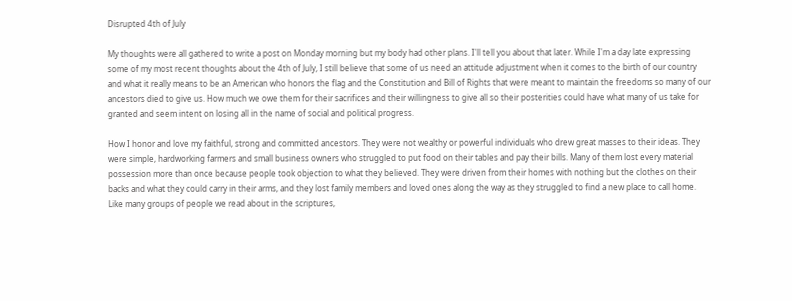Disrupted 4th of July

My thoughts were all gathered to write a post on Monday morning but my body had other plans. I'll tell you about that later. While I'm a day late expressing some of my most recent thoughts about the 4th of July, I still believe that some of us need an attitude adjustment when it comes to the birth of our country and what it really means to be an American who honors the flag and the Constitution and Bill of Rights that were meant to maintain the freedoms so many of our ancestors died to give us. How much we owe them for their sacrifices and their willingness to give all so their posterities could have what many of us take for granted and seem intent on losing all in the name of social and political progress.

How I honor and love my faithful, strong and committed ancestors. They were not wealthy or powerful individuals who drew great masses to their ideas. They were simple, hardworking farmers and small business owners who struggled to put food on their tables and pay their bills. Many of them lost every material possession more than once because people took objection to what they believed. They were driven from their homes with nothing but the clothes on their backs and what they could carry in their arms, and they lost family members and loved ones along the way as they struggled to find a new place to call home. Like many groups of people we read about in the scriptures,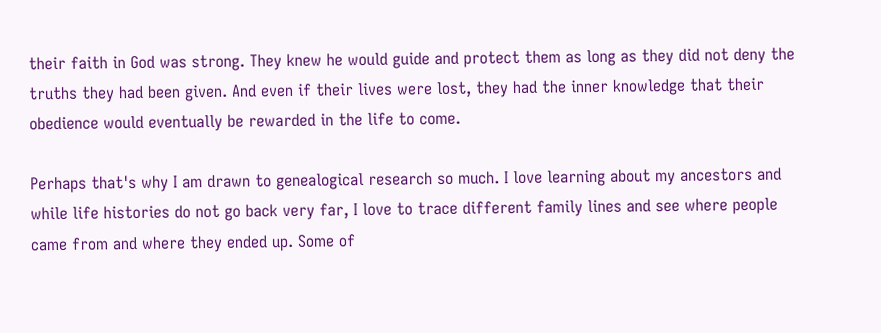their faith in God was strong. They knew he would guide and protect them as long as they did not deny the truths they had been given. And even if their lives were lost, they had the inner knowledge that their obedience would eventually be rewarded in the life to come.

Perhaps that's why I am drawn to genealogical research so much. I love learning about my ancestors and while life histories do not go back very far, I love to trace different family lines and see where people came from and where they ended up. Some of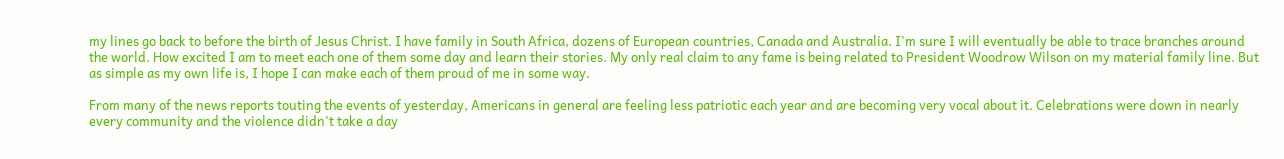my lines go back to before the birth of Jesus Christ. I have family in South Africa, dozens of European countries, Canada and Australia. I'm sure I will eventually be able to trace branches around the world. How excited I am to meet each one of them some day and learn their stories. My only real claim to any fame is being related to President Woodrow Wilson on my material family line. But as simple as my own life is, I hope I can make each of them proud of me in some way.

From many of the news reports touting the events of yesterday, Americans in general are feeling less patriotic each year and are becoming very vocal about it. Celebrations were down in nearly every community and the violence didn't take a day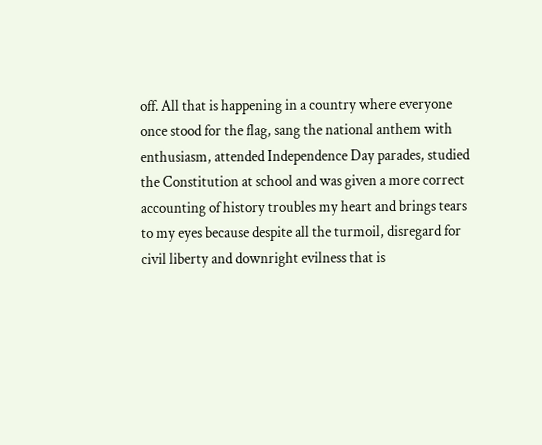off. All that is happening in a country where everyone once stood for the flag, sang the national anthem with enthusiasm, attended Independence Day parades, studied the Constitution at school and was given a more correct accounting of history troubles my heart and brings tears to my eyes because despite all the turmoil, disregard for civil liberty and downright evilness that is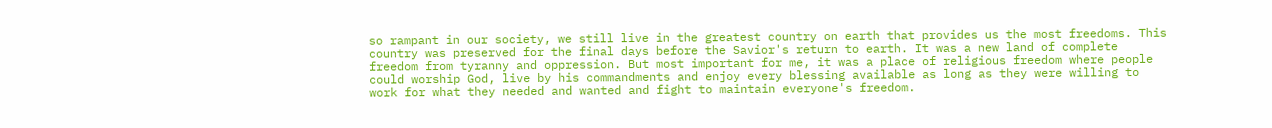so rampant in our society, we still live in the greatest country on earth that provides us the most freedoms. This country was preserved for the final days before the Savior's return to earth. It was a new land of complete freedom from tyranny and oppression. But most important for me, it was a place of religious freedom where people could worship God, live by his commandments and enjoy every blessing available as long as they were willing to work for what they needed and wanted and fight to maintain everyone's freedom.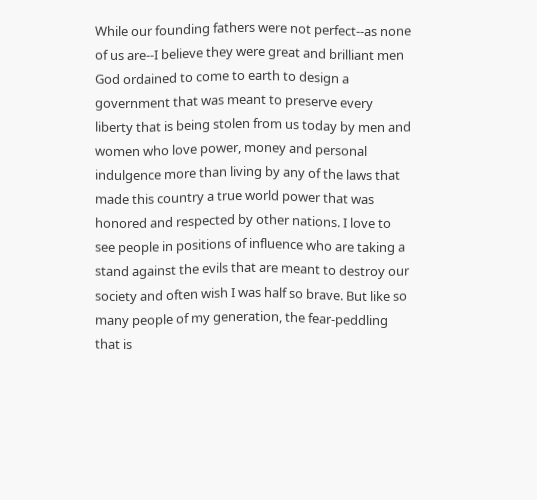While our founding fathers were not perfect--as none of us are--I believe they were great and brilliant men God ordained to come to earth to design a government that was meant to preserve every liberty that is being stolen from us today by men and women who love power, money and personal indulgence more than living by any of the laws that made this country a true world power that was honored and respected by other nations. I love to see people in positions of influence who are taking a stand against the evils that are meant to destroy our society and often wish I was half so brave. But like so many people of my generation, the fear-peddling that is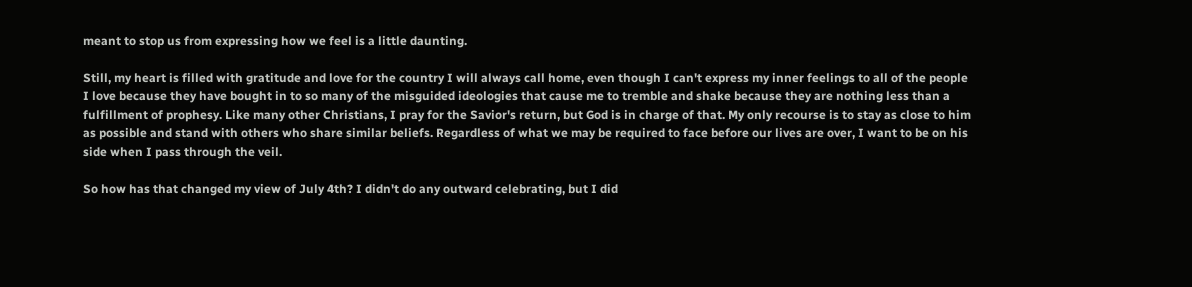meant to stop us from expressing how we feel is a little daunting.

Still, my heart is filled with gratitude and love for the country I will always call home, even though I can't express my inner feelings to all of the people I love because they have bought in to so many of the misguided ideologies that cause me to tremble and shake because they are nothing less than a fulfillment of prophesy. Like many other Christians, I pray for the Savior's return, but God is in charge of that. My only recourse is to stay as close to him as possible and stand with others who share similar beliefs. Regardless of what we may be required to face before our lives are over, I want to be on his side when I pass through the veil.

So how has that changed my view of July 4th? I didn't do any outward celebrating, but I did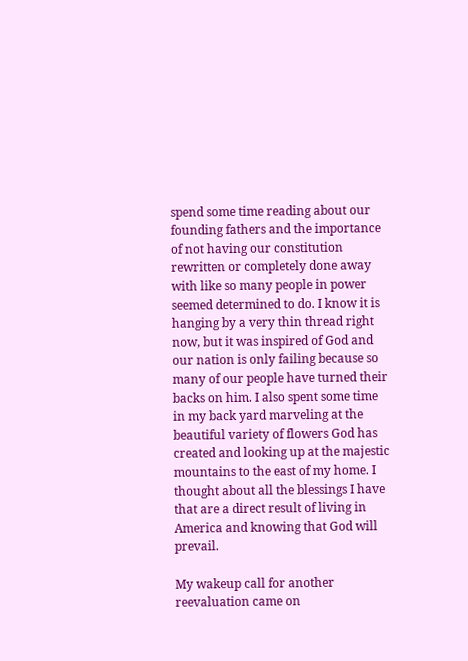spend some time reading about our founding fathers and the importance of not having our constitution rewritten or completely done away with like so many people in power seemed determined to do. I know it is hanging by a very thin thread right now, but it was inspired of God and our nation is only failing because so many of our people have turned their backs on him. I also spent some time in my back yard marveling at the beautiful variety of flowers God has created and looking up at the majestic mountains to the east of my home. I thought about all the blessings I have that are a direct result of living in America and knowing that God will prevail.

My wakeup call for another reevaluation came on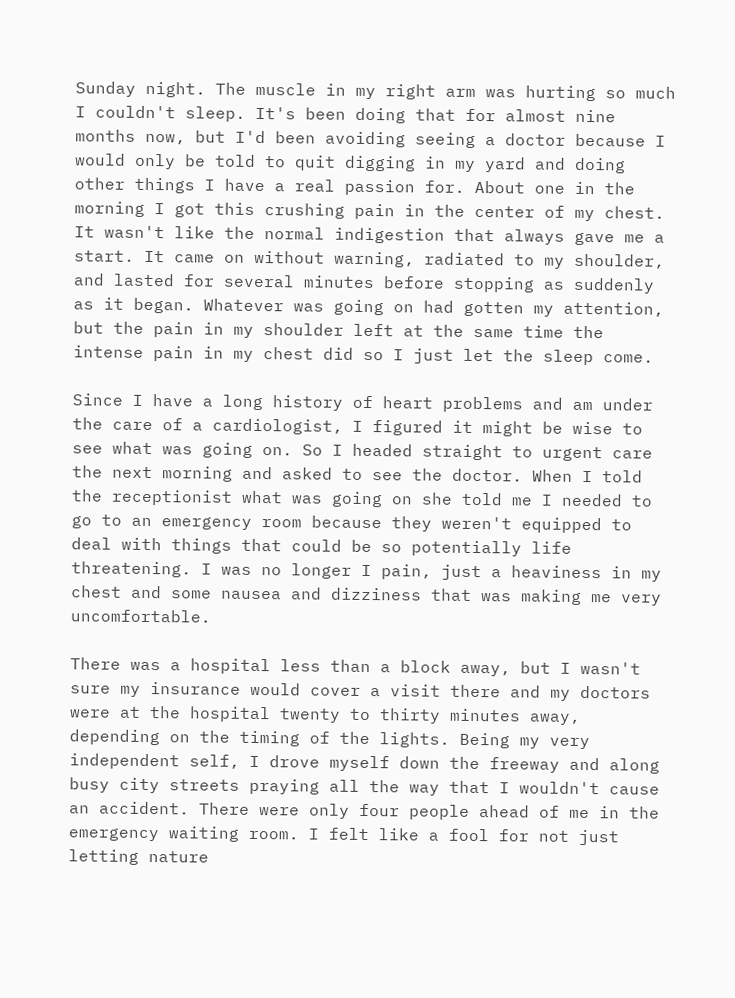Sunday night. The muscle in my right arm was hurting so much I couldn't sleep. It's been doing that for almost nine months now, but I'd been avoiding seeing a doctor because I would only be told to quit digging in my yard and doing other things I have a real passion for. About one in the morning I got this crushing pain in the center of my chest. It wasn't like the normal indigestion that always gave me a start. It came on without warning, radiated to my shoulder, and lasted for several minutes before stopping as suddenly as it began. Whatever was going on had gotten my attention, but the pain in my shoulder left at the same time the intense pain in my chest did so I just let the sleep come.

Since I have a long history of heart problems and am under the care of a cardiologist, I figured it might be wise to see what was going on. So I headed straight to urgent care the next morning and asked to see the doctor. When I told the receptionist what was going on she told me I needed to go to an emergency room because they weren't equipped to deal with things that could be so potentially life threatening. I was no longer I pain, just a heaviness in my chest and some nausea and dizziness that was making me very uncomfortable.

There was a hospital less than a block away, but I wasn't sure my insurance would cover a visit there and my doctors were at the hospital twenty to thirty minutes away, depending on the timing of the lights. Being my very independent self, I drove myself down the freeway and along busy city streets praying all the way that I wouldn't cause an accident. There were only four people ahead of me in the emergency waiting room. I felt like a fool for not just letting nature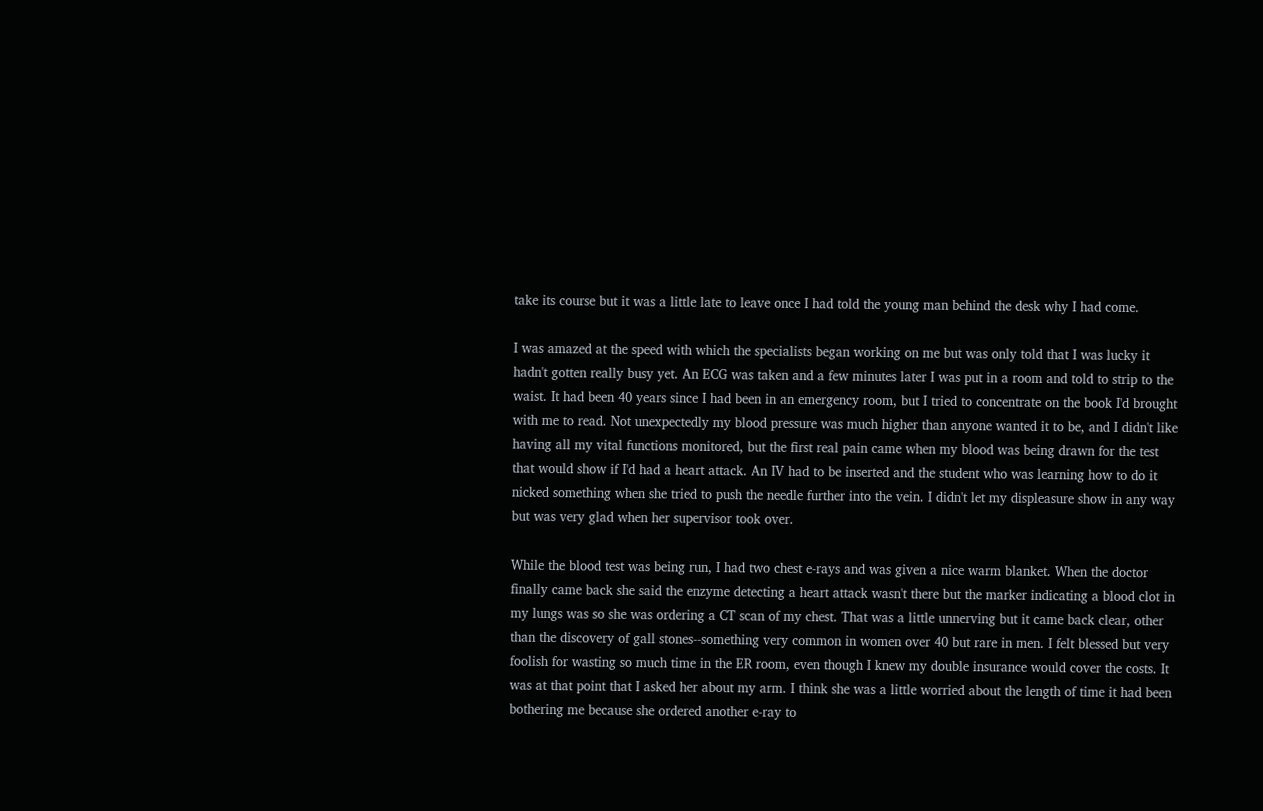take its course but it was a little late to leave once I had told the young man behind the desk why I had come.

I was amazed at the speed with which the specialists began working on me but was only told that I was lucky it hadn't gotten really busy yet. An ECG was taken and a few minutes later I was put in a room and told to strip to the waist. It had been 40 years since I had been in an emergency room, but I tried to concentrate on the book I'd brought with me to read. Not unexpectedly my blood pressure was much higher than anyone wanted it to be, and I didn't like having all my vital functions monitored, but the first real pain came when my blood was being drawn for the test that would show if I'd had a heart attack. An IV had to be inserted and the student who was learning how to do it nicked something when she tried to push the needle further into the vein. I didn't let my displeasure show in any way but was very glad when her supervisor took over.

While the blood test was being run, I had two chest e-rays and was given a nice warm blanket. When the doctor finally came back she said the enzyme detecting a heart attack wasn't there but the marker indicating a blood clot in my lungs was so she was ordering a CT scan of my chest. That was a little unnerving but it came back clear, other than the discovery of gall stones--something very common in women over 40 but rare in men. I felt blessed but very foolish for wasting so much time in the ER room, even though I knew my double insurance would cover the costs. It was at that point that I asked her about my arm. I think she was a little worried about the length of time it had been bothering me because she ordered another e-ray to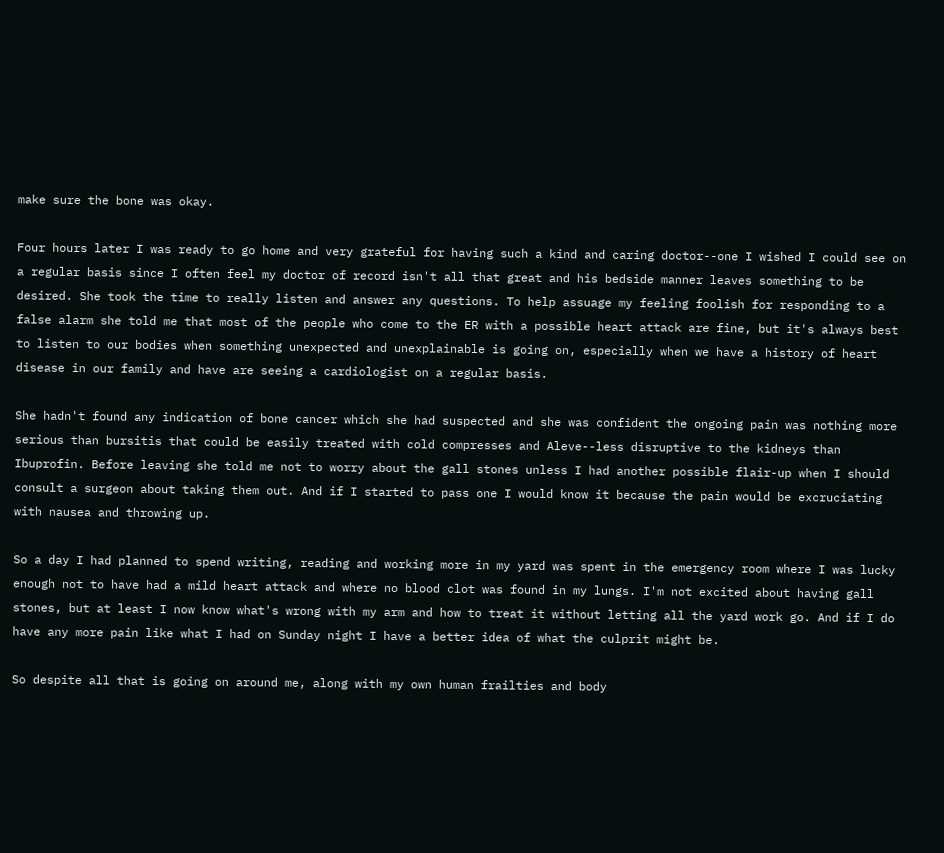make sure the bone was okay.

Four hours later I was ready to go home and very grateful for having such a kind and caring doctor--one I wished I could see on a regular basis since I often feel my doctor of record isn't all that great and his bedside manner leaves something to be desired. She took the time to really listen and answer any questions. To help assuage my feeling foolish for responding to a false alarm she told me that most of the people who come to the ER with a possible heart attack are fine, but it's always best to listen to our bodies when something unexpected and unexplainable is going on, especially when we have a history of heart disease in our family and have are seeing a cardiologist on a regular basis.

She hadn't found any indication of bone cancer which she had suspected and she was confident the ongoing pain was nothing more serious than bursitis that could be easily treated with cold compresses and Aleve--less disruptive to the kidneys than Ibuprofin. Before leaving she told me not to worry about the gall stones unless I had another possible flair-up when I should consult a surgeon about taking them out. And if I started to pass one I would know it because the pain would be excruciating with nausea and throwing up.

So a day I had planned to spend writing, reading and working more in my yard was spent in the emergency room where I was lucky enough not to have had a mild heart attack and where no blood clot was found in my lungs. I'm not excited about having gall stones, but at least I now know what's wrong with my arm and how to treat it without letting all the yard work go. And if I do have any more pain like what I had on Sunday night I have a better idea of what the culprit might be.

So despite all that is going on around me, along with my own human frailties and body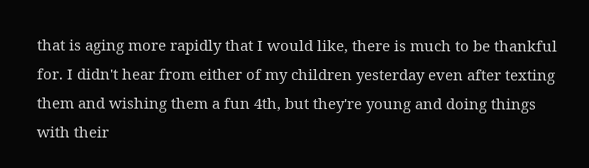that is aging more rapidly that I would like, there is much to be thankful for. I didn't hear from either of my children yesterday even after texting them and wishing them a fun 4th, but they're young and doing things with their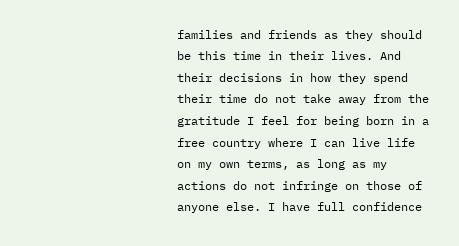families and friends as they should be this time in their lives. And their decisions in how they spend their time do not take away from the gratitude I feel for being born in a free country where I can live life on my own terms, as long as my actions do not infringe on those of anyone else. I have full confidence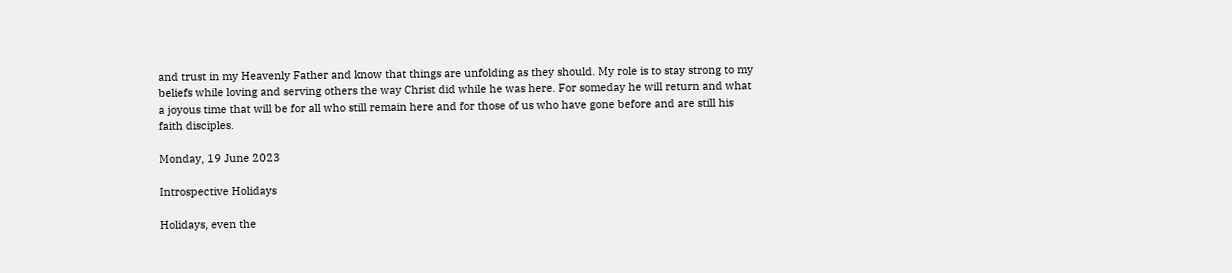and trust in my Heavenly Father and know that things are unfolding as they should. My role is to stay strong to my beliefs while loving and serving others the way Christ did while he was here. For someday he will return and what a joyous time that will be for all who still remain here and for those of us who have gone before and are still his faith disciples.

Monday, 19 June 2023

Introspective Holidays

Holidays, even the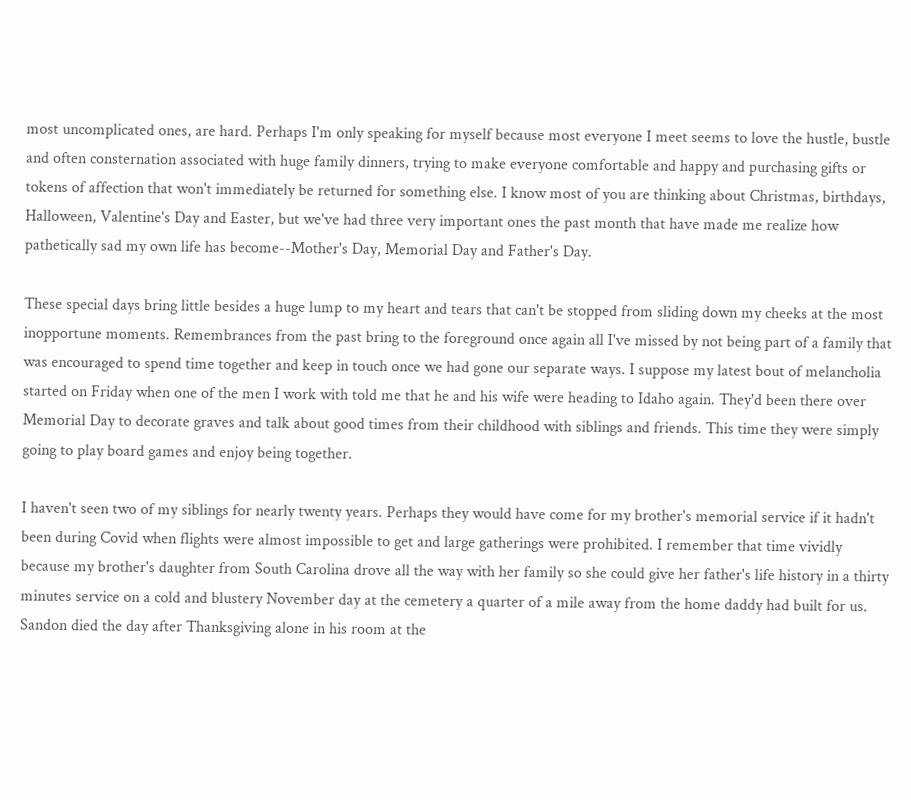most uncomplicated ones, are hard. Perhaps I'm only speaking for myself because most everyone I meet seems to love the hustle, bustle and often consternation associated with huge family dinners, trying to make everyone comfortable and happy and purchasing gifts or tokens of affection that won't immediately be returned for something else. I know most of you are thinking about Christmas, birthdays, Halloween, Valentine's Day and Easter, but we've had three very important ones the past month that have made me realize how pathetically sad my own life has become--Mother's Day, Memorial Day and Father's Day.

These special days bring little besides a huge lump to my heart and tears that can't be stopped from sliding down my cheeks at the most inopportune moments. Remembrances from the past bring to the foreground once again all I've missed by not being part of a family that was encouraged to spend time together and keep in touch once we had gone our separate ways. I suppose my latest bout of melancholia started on Friday when one of the men I work with told me that he and his wife were heading to Idaho again. They'd been there over Memorial Day to decorate graves and talk about good times from their childhood with siblings and friends. This time they were simply going to play board games and enjoy being together.

I haven't seen two of my siblings for nearly twenty years. Perhaps they would have come for my brother's memorial service if it hadn't been during Covid when flights were almost impossible to get and large gatherings were prohibited. I remember that time vividly because my brother's daughter from South Carolina drove all the way with her family so she could give her father's life history in a thirty minutes service on a cold and blustery November day at the cemetery a quarter of a mile away from the home daddy had built for us.  Sandon died the day after Thanksgiving alone in his room at the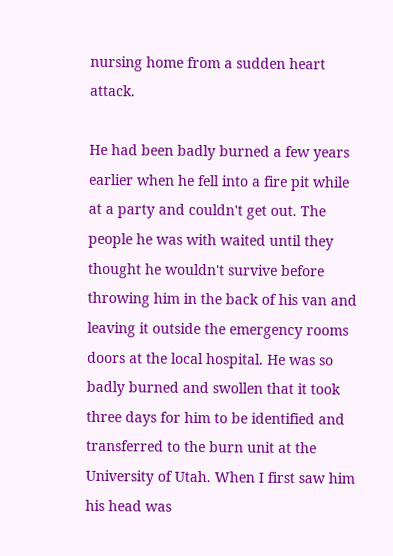nursing home from a sudden heart attack.

He had been badly burned a few years earlier when he fell into a fire pit while at a party and couldn't get out. The people he was with waited until they thought he wouldn't survive before throwing him in the back of his van and leaving it outside the emergency rooms doors at the local hospital. He was so badly burned and swollen that it took three days for him to be identified and transferred to the burn unit at the University of Utah. When I first saw him his head was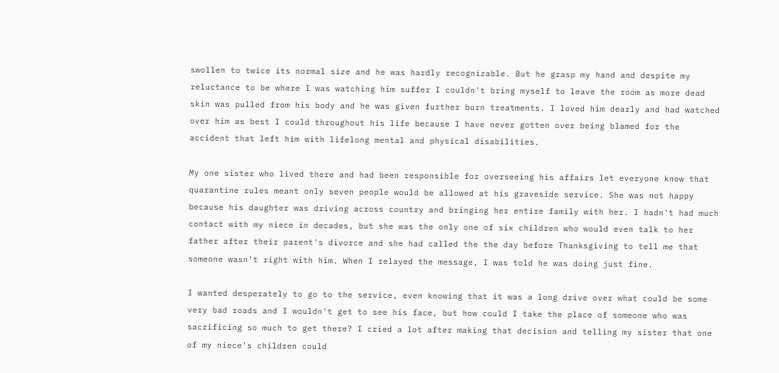swollen to twice its normal size and he was hardly recognizable. But he grasp my hand and despite my reluctance to be where I was watching him suffer I couldn't bring myself to leave the room as more dead skin was pulled from his body and he was given further burn treatments. I loved him dearly and had watched over him as best I could throughout his life because I have never gotten over being blamed for the accident that left him with lifelong mental and physical disabilities.

My one sister who lived there and had been responsible for overseeing his affairs let everyone know that quarantine rules meant only seven people would be allowed at his graveside service. She was not happy because his daughter was driving across country and bringing her entire family with her. I hadn't had much contact with my niece in decades, but she was the only one of six children who would even talk to her father after their parent's divorce and she had called the the day before Thanksgiving to tell me that someone wasn't right with him. When I relayed the message, I was told he was doing just fine.

I wanted desperately to go to the service, even knowing that it was a long drive over what could be some very bad roads and I wouldn't get to see his face, but how could I take the place of someone who was sacrificing so much to get there? I cried a lot after making that decision and telling my sister that one of my niece's children could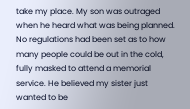take my place. My son was outraged when he heard what was being planned. No regulations had been set as to how many people could be out in the cold, fully masked to attend a memorial service. He believed my sister just wanted to be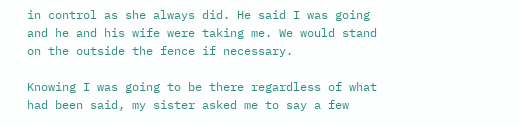in control as she always did. He said I was going and he and his wife were taking me. We would stand on the outside the fence if necessary.

Knowing I was going to be there regardless of what had been said, my sister asked me to say a few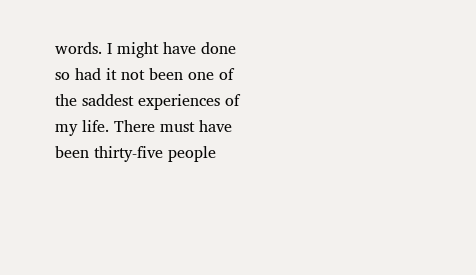words. I might have done so had it not been one of the saddest experiences of my life. There must have been thirty-five people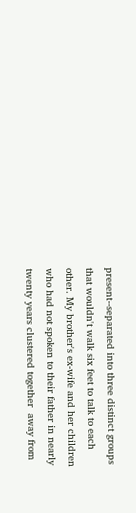present--separated into three distinct groups that wouldn't walk six feet to talk to each other. My brother's ex-wife and her children who had not spoken to their father in nearly twenty years clustered together  away from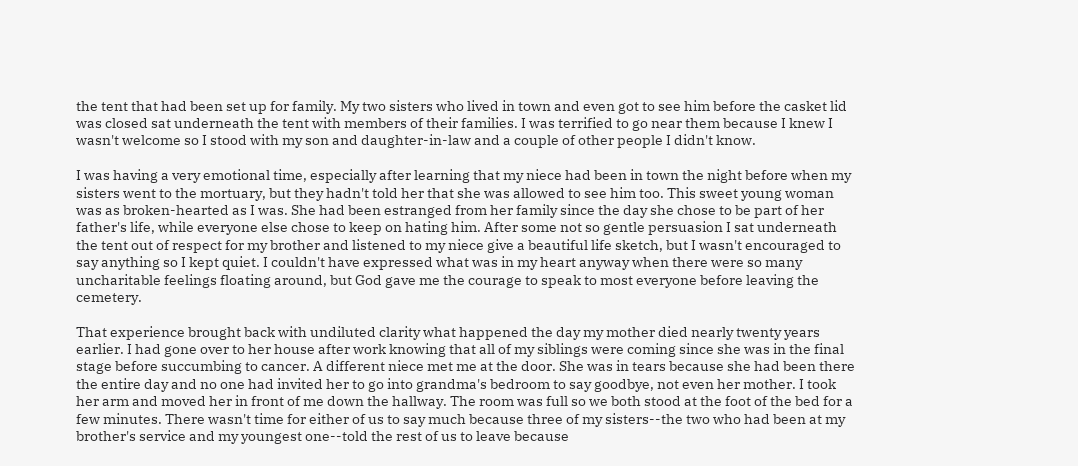the tent that had been set up for family. My two sisters who lived in town and even got to see him before the casket lid was closed sat underneath the tent with members of their families. I was terrified to go near them because I knew I wasn't welcome so I stood with my son and daughter-in-law and a couple of other people I didn't know.

I was having a very emotional time, especially after learning that my niece had been in town the night before when my sisters went to the mortuary, but they hadn't told her that she was allowed to see him too. This sweet young woman was as broken-hearted as I was. She had been estranged from her family since the day she chose to be part of her father's life, while everyone else chose to keep on hating him. After some not so gentle persuasion I sat underneath the tent out of respect for my brother and listened to my niece give a beautiful life sketch, but I wasn't encouraged to say anything so I kept quiet. I couldn't have expressed what was in my heart anyway when there were so many uncharitable feelings floating around, but God gave me the courage to speak to most everyone before leaving the cemetery.

That experience brought back with undiluted clarity what happened the day my mother died nearly twenty years earlier. I had gone over to her house after work knowing that all of my siblings were coming since she was in the final stage before succumbing to cancer. A different niece met me at the door. She was in tears because she had been there the entire day and no one had invited her to go into grandma's bedroom to say goodbye, not even her mother. I took her arm and moved her in front of me down the hallway. The room was full so we both stood at the foot of the bed for a few minutes. There wasn't time for either of us to say much because three of my sisters--the two who had been at my brother's service and my youngest one--told the rest of us to leave because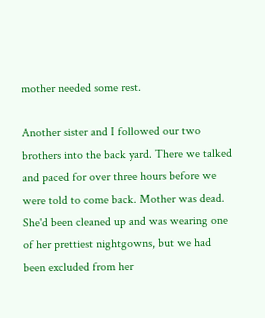mother needed some rest.

Another sister and I followed our two brothers into the back yard. There we talked and paced for over three hours before we were told to come back. Mother was dead. She'd been cleaned up and was wearing one of her prettiest nightgowns, but we had been excluded from her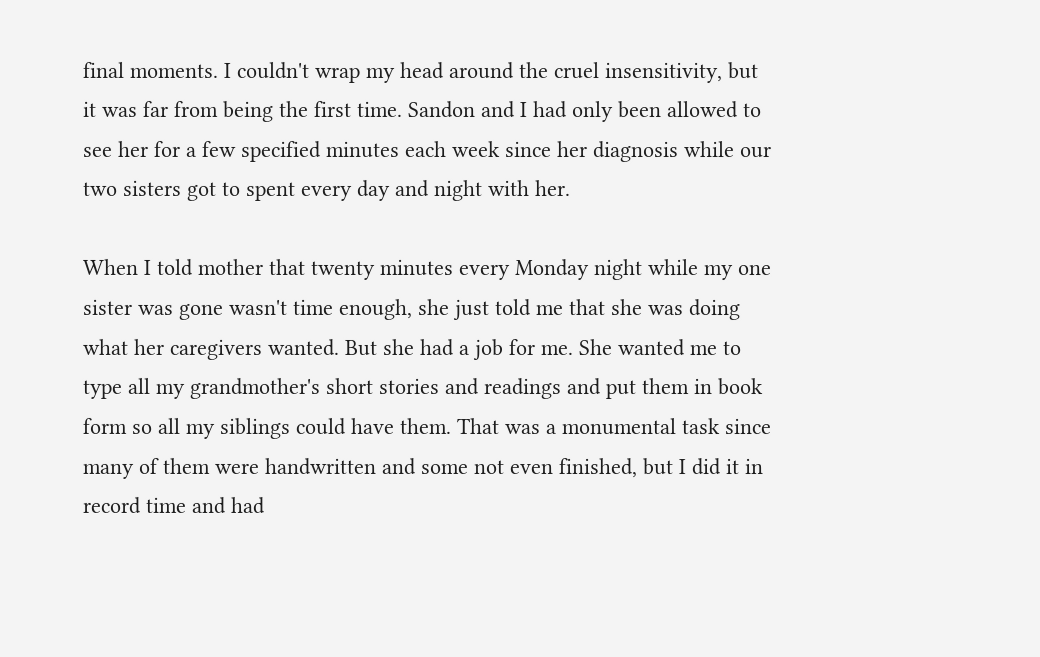final moments. I couldn't wrap my head around the cruel insensitivity, but it was far from being the first time. Sandon and I had only been allowed to see her for a few specified minutes each week since her diagnosis while our two sisters got to spent every day and night with her.

When I told mother that twenty minutes every Monday night while my one sister was gone wasn't time enough, she just told me that she was doing what her caregivers wanted. But she had a job for me. She wanted me to type all my grandmother's short stories and readings and put them in book form so all my siblings could have them. That was a monumental task since many of them were handwritten and some not even finished, but I did it in record time and had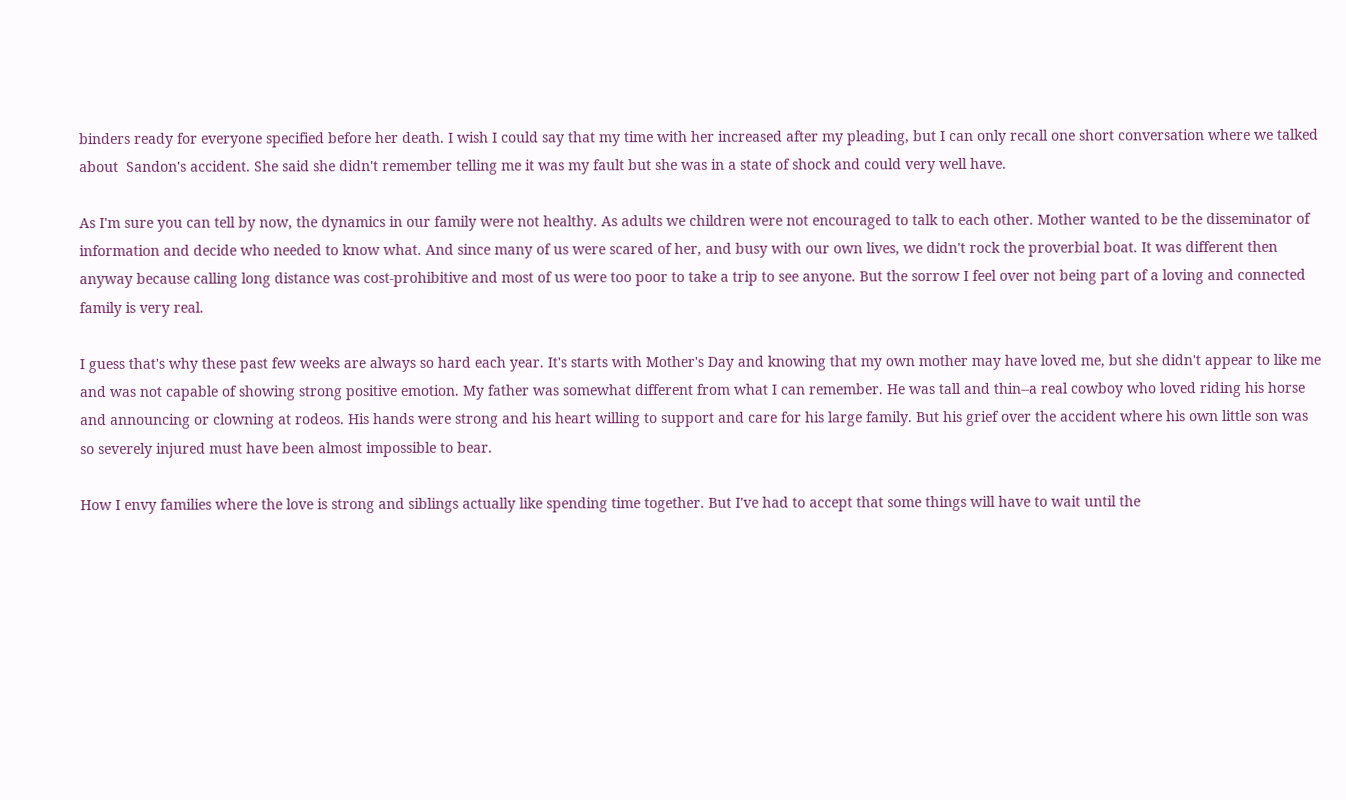binders ready for everyone specified before her death. I wish I could say that my time with her increased after my pleading, but I can only recall one short conversation where we talked about  Sandon's accident. She said she didn't remember telling me it was my fault but she was in a state of shock and could very well have.

As I'm sure you can tell by now, the dynamics in our family were not healthy. As adults we children were not encouraged to talk to each other. Mother wanted to be the disseminator of information and decide who needed to know what. And since many of us were scared of her, and busy with our own lives, we didn't rock the proverbial boat. It was different then anyway because calling long distance was cost-prohibitive and most of us were too poor to take a trip to see anyone. But the sorrow I feel over not being part of a loving and connected family is very real.

I guess that's why these past few weeks are always so hard each year. It's starts with Mother's Day and knowing that my own mother may have loved me, but she didn't appear to like me and was not capable of showing strong positive emotion. My father was somewhat different from what I can remember. He was tall and thin--a real cowboy who loved riding his horse and announcing or clowning at rodeos. His hands were strong and his heart willing to support and care for his large family. But his grief over the accident where his own little son was so severely injured must have been almost impossible to bear.

How I envy families where the love is strong and siblings actually like spending time together. But I've had to accept that some things will have to wait until the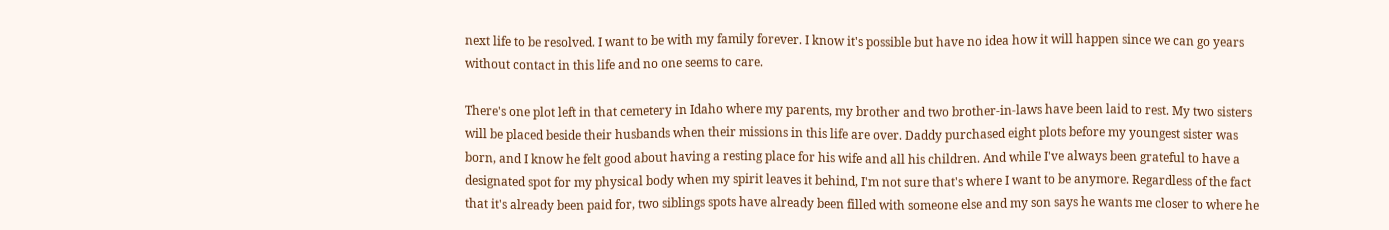next life to be resolved. I want to be with my family forever. I know it's possible but have no idea how it will happen since we can go years without contact in this life and no one seems to care.

There's one plot left in that cemetery in Idaho where my parents, my brother and two brother-in-laws have been laid to rest. My two sisters will be placed beside their husbands when their missions in this life are over. Daddy purchased eight plots before my youngest sister was born, and I know he felt good about having a resting place for his wife and all his children. And while I've always been grateful to have a designated spot for my physical body when my spirit leaves it behind, I'm not sure that's where I want to be anymore. Regardless of the fact that it's already been paid for, two siblings spots have already been filled with someone else and my son says he wants me closer to where he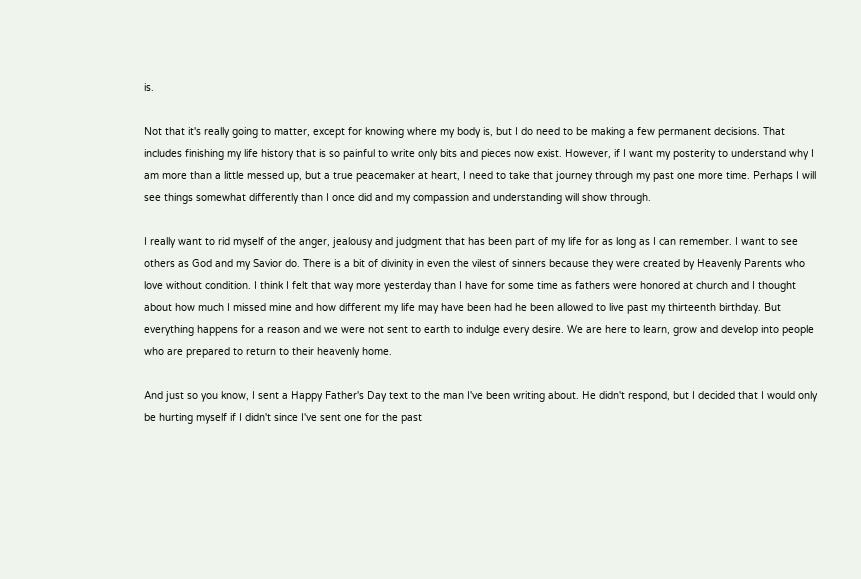is.

Not that it's really going to matter, except for knowing where my body is, but I do need to be making a few permanent decisions. That includes finishing my life history that is so painful to write only bits and pieces now exist. However, if I want my posterity to understand why I am more than a little messed up, but a true peacemaker at heart, I need to take that journey through my past one more time. Perhaps I will see things somewhat differently than I once did and my compassion and understanding will show through.

I really want to rid myself of the anger, jealousy and judgment that has been part of my life for as long as I can remember. I want to see others as God and my Savior do. There is a bit of divinity in even the vilest of sinners because they were created by Heavenly Parents who love without condition. I think I felt that way more yesterday than I have for some time as fathers were honored at church and I thought about how much I missed mine and how different my life may have been had he been allowed to live past my thirteenth birthday. But everything happens for a reason and we were not sent to earth to indulge every desire. We are here to learn, grow and develop into people who are prepared to return to their heavenly home.

And just so you know, I sent a Happy Father's Day text to the man I've been writing about. He didn't respond, but I decided that I would only be hurting myself if I didn't since I've sent one for the past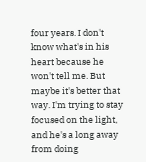four years. I don't know what's in his heart because he won't tell me. But maybe it's better that way. I'm trying to stay focused on the light, and he's a long away from doing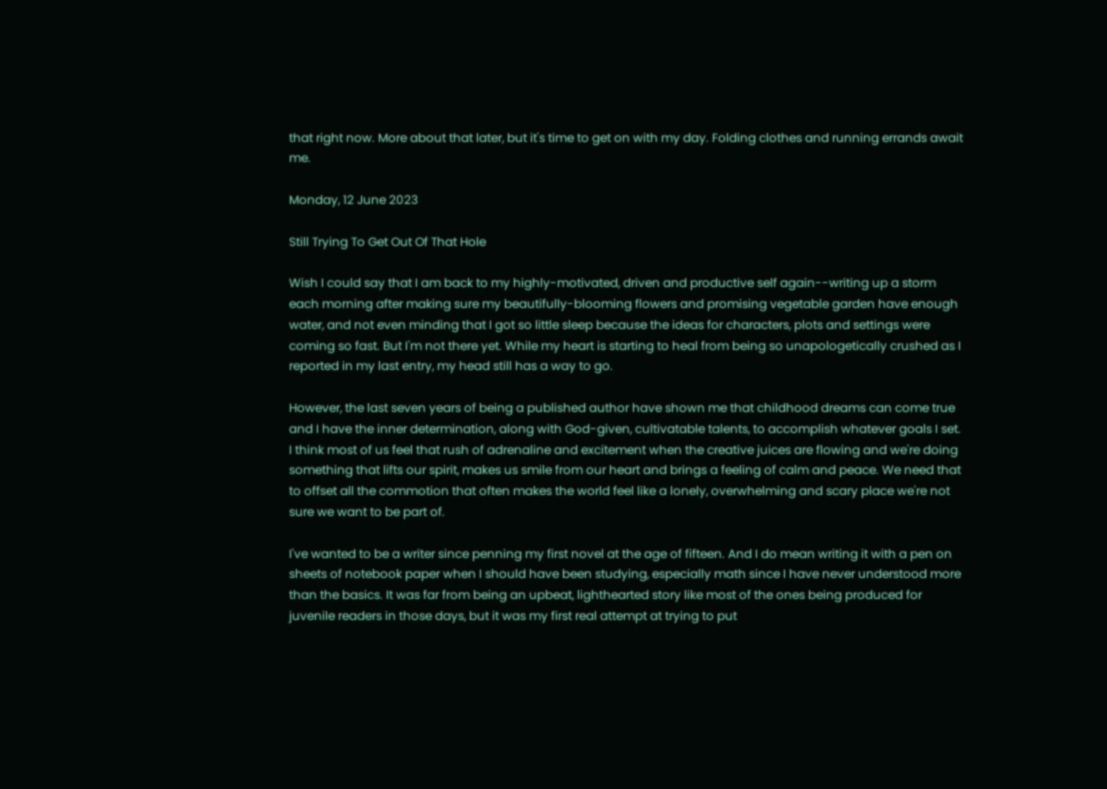that right now. More about that later, but it's time to get on with my day. Folding clothes and running errands await me.

Monday, 12 June 2023

Still Trying To Get Out Of That Hole

Wish I could say that I am back to my highly-motivated, driven and productive self again--writing up a storm each morning after making sure my beautifully-blooming flowers and promising vegetable garden have enough water, and not even minding that I got so little sleep because the ideas for characters, plots and settings were coming so fast. But I'm not there yet. While my heart is starting to heal from being so unapologetically crushed as I reported in my last entry, my head still has a way to go.

However, the last seven years of being a published author have shown me that childhood dreams can come true and I have the inner determination, along with God-given, cultivatable talents, to accomplish whatever goals I set. I think most of us feel that rush of adrenaline and excitement when the creative juices are flowing and we're doing something that lifts our spirit, makes us smile from our heart and brings a feeling of calm and peace. We need that to offset all the commotion that often makes the world feel like a lonely, overwhelming and scary place we're not sure we want to be part of.

I've wanted to be a writer since penning my first novel at the age of fifteen. And I do mean writing it with a pen on sheets of notebook paper when I should have been studying, especially math since I have never understood more than the basics. It was far from being an upbeat, lighthearted story like most of the ones being produced for juvenile readers in those days, but it was my first real attempt at trying to put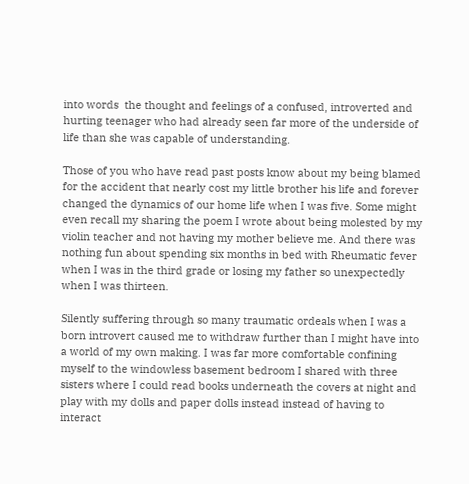into words  the thought and feelings of a confused, introverted and hurting teenager who had already seen far more of the underside of life than she was capable of understanding.

Those of you who have read past posts know about my being blamed for the accident that nearly cost my little brother his life and forever changed the dynamics of our home life when I was five. Some might even recall my sharing the poem I wrote about being molested by my violin teacher and not having my mother believe me. And there was nothing fun about spending six months in bed with Rheumatic fever when I was in the third grade or losing my father so unexpectedly when I was thirteen.

Silently suffering through so many traumatic ordeals when I was a born introvert caused me to withdraw further than I might have into a world of my own making. I was far more comfortable confining myself to the windowless basement bedroom I shared with three sisters where I could read books underneath the covers at night and play with my dolls and paper dolls instead instead of having to interact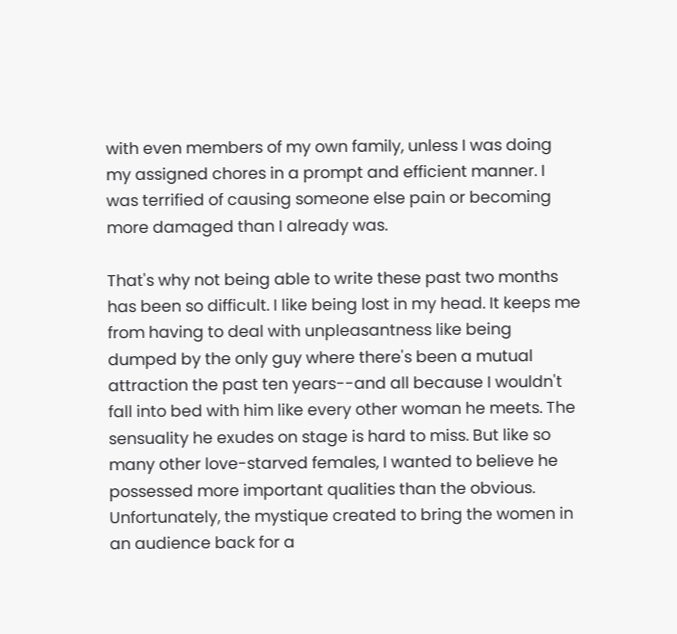with even members of my own family, unless I was doing my assigned chores in a prompt and efficient manner. I was terrified of causing someone else pain or becoming more damaged than I already was.

That's why not being able to write these past two months has been so difficult. I like being lost in my head. It keeps me from having to deal with unpleasantness like being dumped by the only guy where there's been a mutual attraction the past ten years--and all because I wouldn't fall into bed with him like every other woman he meets. The sensuality he exudes on stage is hard to miss. But like so many other love-starved females, I wanted to believe he possessed more important qualities than the obvious. Unfortunately, the mystique created to bring the women in an audience back for a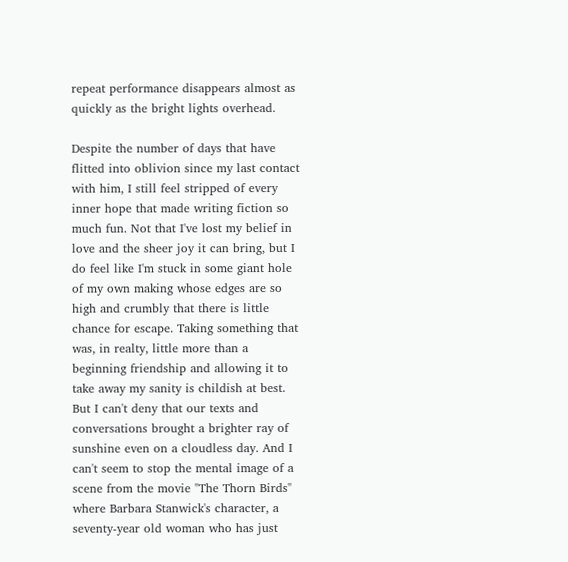repeat performance disappears almost as quickly as the bright lights overhead.

Despite the number of days that have flitted into oblivion since my last contact with him, I still feel stripped of every inner hope that made writing fiction so much fun. Not that I've lost my belief in love and the sheer joy it can bring, but I do feel like I'm stuck in some giant hole of my own making whose edges are so high and crumbly that there is little chance for escape. Taking something that was, in realty, little more than a beginning friendship and allowing it to take away my sanity is childish at best. But I can't deny that our texts and conversations brought a brighter ray of sunshine even on a cloudless day. And I can't seem to stop the mental image of a scene from the movie "The Thorn Birds" where Barbara Stanwick's character, a seventy-year old woman who has just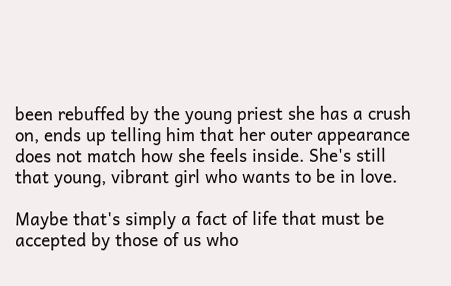been rebuffed by the young priest she has a crush on, ends up telling him that her outer appearance does not match how she feels inside. She's still that young, vibrant girl who wants to be in love.

Maybe that's simply a fact of life that must be accepted by those of us who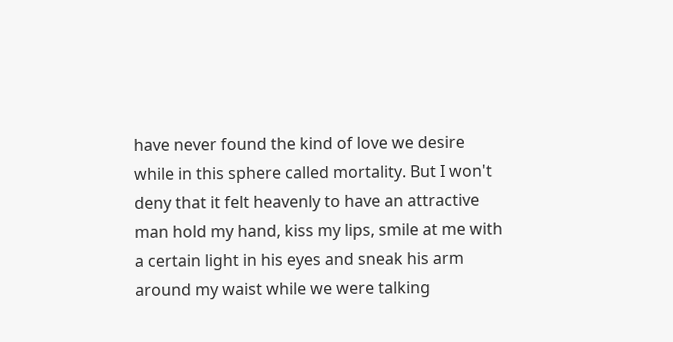have never found the kind of love we desire while in this sphere called mortality. But I won't deny that it felt heavenly to have an attractive man hold my hand, kiss my lips, smile at me with a certain light in his eyes and sneak his arm around my waist while we were talking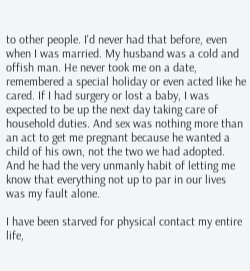to other people. I'd never had that before, even when I was married. My husband was a cold and offish man. He never took me on a date, remembered a special holiday or even acted like he cared. If I had surgery or lost a baby, I was expected to be up the next day taking care of household duties. And sex was nothing more than an act to get me pregnant because he wanted a child of his own, not the two we had adopted. And he had the very unmanly habit of letting me know that everything not up to par in our lives was my fault alone.

I have been starved for physical contact my entire life,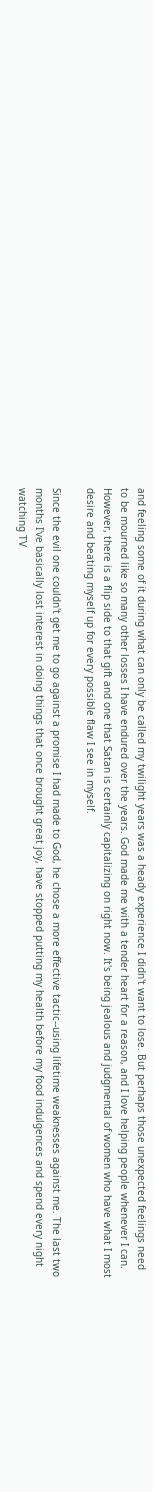and feeling some of it during what can only be called my twilight years was a heady experience I didn't want to lose. But perhaps those unexpected feelings need to be mourned like so many other losses I have endured over the years. God made me with a tender heart for a reason, and I love helping people whenever I can. However, there is a flip side to that gift and one that Satan is certainly capitalizing on right now. It's being jealous and judgmental of women who have what I most desire and beating myself up for every possible flaw I see in myself.

Since the evil one couldn't get me to go against a promise I had made to God, he chose a more effective tactic--using lifetime weaknesses against me. The last two months I've basically lost interest in doing things that once brought great joy, have stopped putting my health before my food indulgences and spend every night watching TV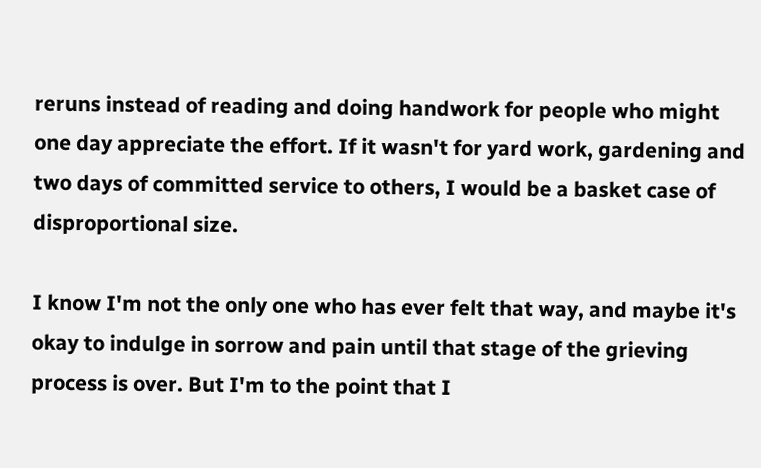reruns instead of reading and doing handwork for people who might one day appreciate the effort. If it wasn't for yard work, gardening and two days of committed service to others, I would be a basket case of disproportional size.

I know I'm not the only one who has ever felt that way, and maybe it's okay to indulge in sorrow and pain until that stage of the grieving process is over. But I'm to the point that I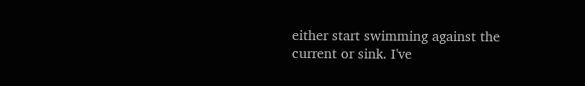either start swimming against the current or sink. I've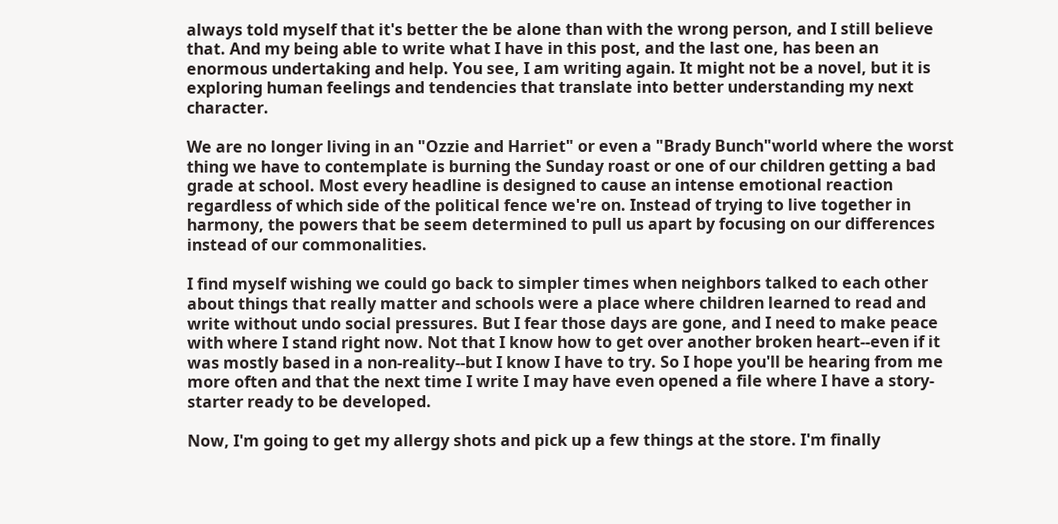always told myself that it's better the be alone than with the wrong person, and I still believe that. And my being able to write what I have in this post, and the last one, has been an enormous undertaking and help. You see, I am writing again. It might not be a novel, but it is exploring human feelings and tendencies that translate into better understanding my next character.

We are no longer living in an "Ozzie and Harriet" or even a "Brady Bunch"world where the worst thing we have to contemplate is burning the Sunday roast or one of our children getting a bad grade at school. Most every headline is designed to cause an intense emotional reaction regardless of which side of the political fence we're on. Instead of trying to live together in harmony, the powers that be seem determined to pull us apart by focusing on our differences instead of our commonalities.

I find myself wishing we could go back to simpler times when neighbors talked to each other about things that really matter and schools were a place where children learned to read and write without undo social pressures. But I fear those days are gone, and I need to make peace with where I stand right now. Not that I know how to get over another broken heart--even if it was mostly based in a non-reality--but I know I have to try. So I hope you'll be hearing from me more often and that the next time I write I may have even opened a file where I have a story-starter ready to be developed.

Now, I'm going to get my allergy shots and pick up a few things at the store. I'm finally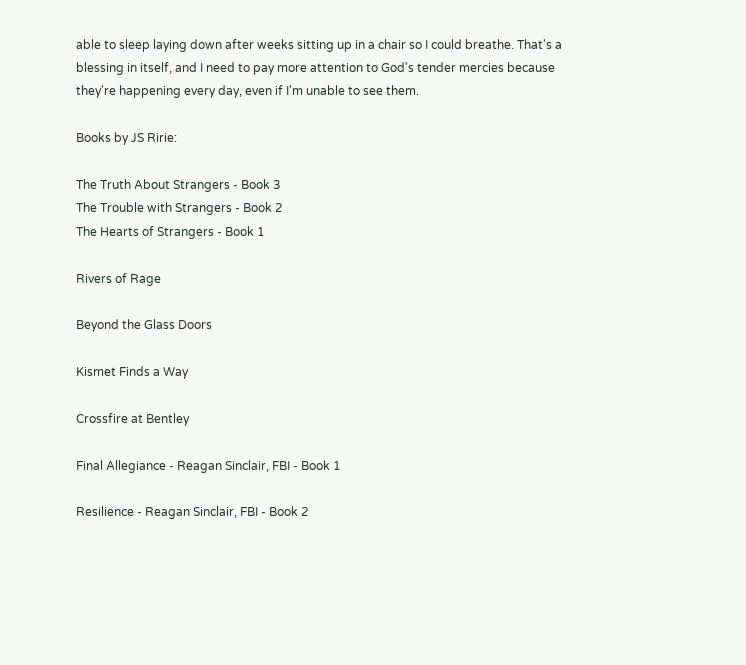able to sleep laying down after weeks sitting up in a chair so I could breathe. That's a blessing in itself, and I need to pay more attention to God's tender mercies because they're happening every day, even if I'm unable to see them.

Books by JS Ririe:

The Truth About Strangers - Book 3
The Trouble with Strangers - Book 2
The Hearts of Strangers - Book 1

Rivers of Rage

Beyond the Glass Doors

Kismet Finds a Way

Crossfire at Bentley

Final Allegiance - Reagan Sinclair, FBI - Book 1

Resilience - Reagan Sinclair, FBI - Book 2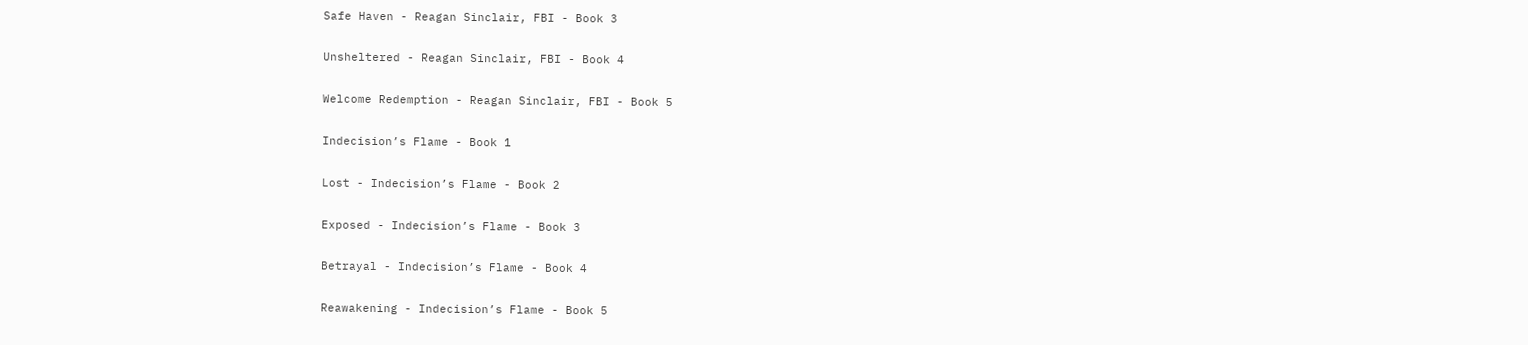Safe Haven - Reagan Sinclair, FBI - Book 3

Unsheltered - Reagan Sinclair, FBI - Book 4

Welcome Redemption - Reagan Sinclair, FBI - Book 5

Indecision’s Flame - Book 1

Lost - Indecision’s Flame - Book 2

Exposed - Indecision’s Flame - Book 3

Betrayal - Indecision’s Flame - Book 4

Reawakening - Indecision’s Flame - Book 5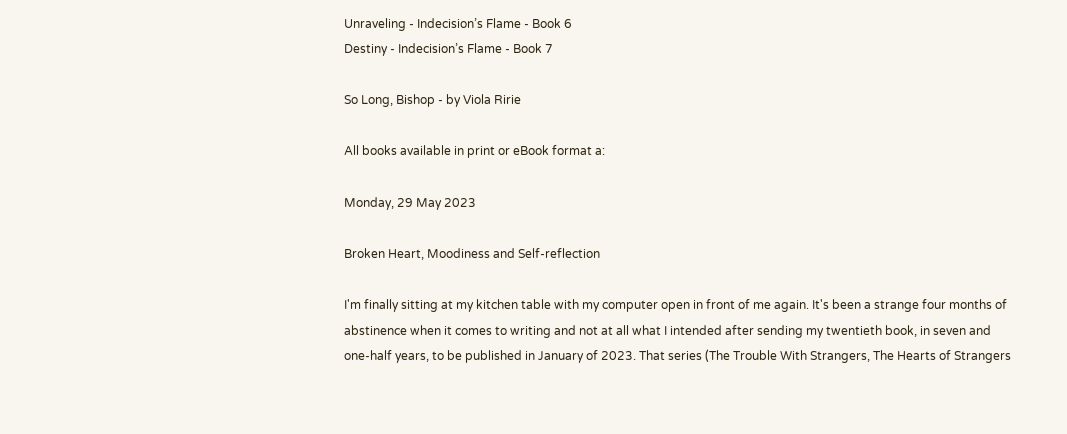Unraveling - Indecision’s Flame - Book 6
Destiny - Indecision’s Flame - Book 7

So Long, Bishop - by Viola Ririe

All books available in print or eBook format a:

Monday, 29 May 2023

Broken Heart, Moodiness and Self-reflection

I'm finally sitting at my kitchen table with my computer open in front of me again. It's been a strange four months of abstinence when it comes to writing and not at all what I intended after sending my twentieth book, in seven and one-half years, to be published in January of 2023. That series (The Trouble With Strangers, The Hearts of Strangers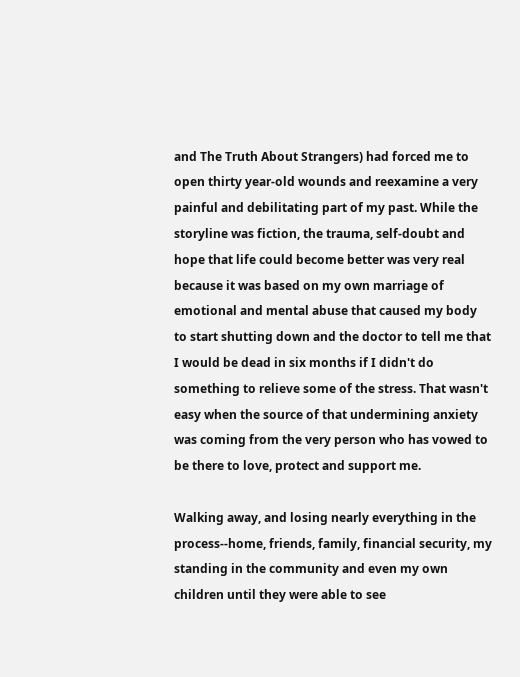and The Truth About Strangers) had forced me to open thirty year-old wounds and reexamine a very painful and debilitating part of my past. While the storyline was fiction, the trauma, self-doubt and hope that life could become better was very real because it was based on my own marriage of emotional and mental abuse that caused my body to start shutting down and the doctor to tell me that I would be dead in six months if I didn't do something to relieve some of the stress. That wasn't easy when the source of that undermining anxiety was coming from the very person who has vowed to be there to love, protect and support me.

Walking away, and losing nearly everything in the process--home, friends, family, financial security, my standing in the community and even my own children until they were able to see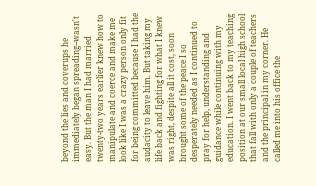beyond the lies and coverups he immediately began spreading--wasn't easy. But the man I had married twenty-two years earlier knew how to manipulate and coerce and make me look like I was a crazy person only fit for being committed because I had the audacity to leave him. But taking my life back and fighting for what I knew was right, despite all it cost, soon brought some of the peace I so desperately needed as I continued to pray for help, understanding and guidance while continuing with my education. I went back to my teaching position at our small local high school that fall with only a couple of teachers and the principal in my corner. He called me into his office the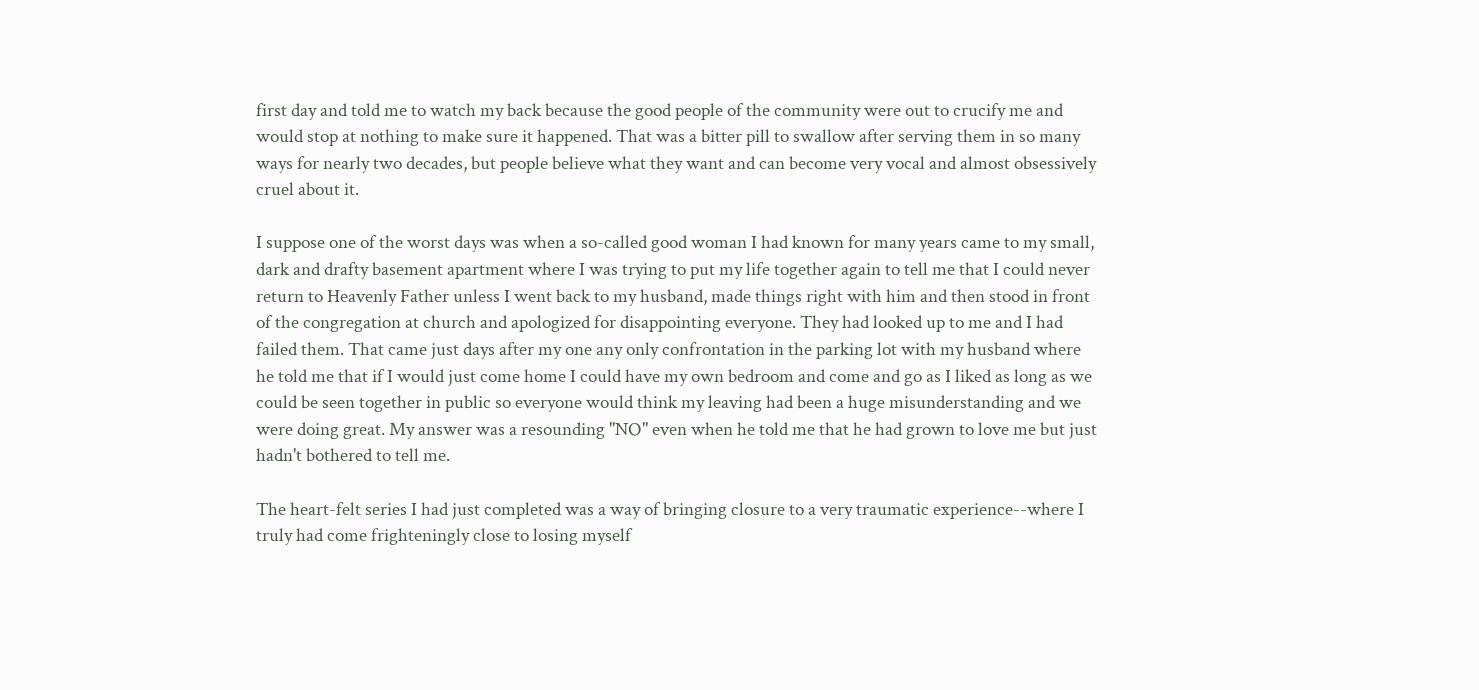first day and told me to watch my back because the good people of the community were out to crucify me and would stop at nothing to make sure it happened. That was a bitter pill to swallow after serving them in so many ways for nearly two decades, but people believe what they want and can become very vocal and almost obsessively cruel about it.

I suppose one of the worst days was when a so-called good woman I had known for many years came to my small, dark and drafty basement apartment where I was trying to put my life together again to tell me that I could never return to Heavenly Father unless I went back to my husband, made things right with him and then stood in front of the congregation at church and apologized for disappointing everyone. They had looked up to me and I had failed them. That came just days after my one any only confrontation in the parking lot with my husband where he told me that if I would just come home I could have my own bedroom and come and go as I liked as long as we could be seen together in public so everyone would think my leaving had been a huge misunderstanding and we were doing great. My answer was a resounding "NO" even when he told me that he had grown to love me but just hadn't bothered to tell me.

The heart-felt series I had just completed was a way of bringing closure to a very traumatic experience--where I truly had come frighteningly close to losing myself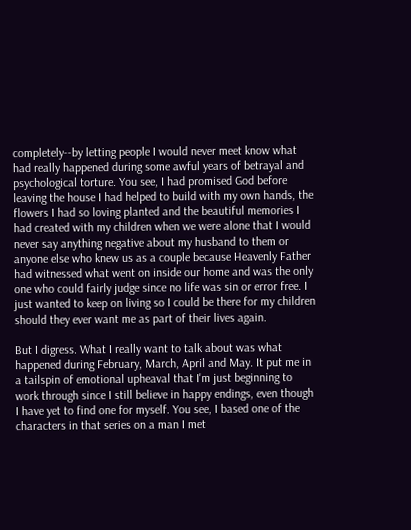completely--by letting people I would never meet know what had really happened during some awful years of betrayal and psychological torture. You see, I had promised God before leaving the house I had helped to build with my own hands, the flowers I had so loving planted and the beautiful memories I had created with my children when we were alone that I would never say anything negative about my husband to them or anyone else who knew us as a couple because Heavenly Father had witnessed what went on inside our home and was the only one who could fairly judge since no life was sin or error free. I just wanted to keep on living so I could be there for my children should they ever want me as part of their lives again.

But I digress. What I really want to talk about was what happened during February, March, April and May. It put me in a tailspin of emotional upheaval that I'm just beginning to work through since I still believe in happy endings, even though I have yet to find one for myself. You see, I based one of the characters in that series on a man I met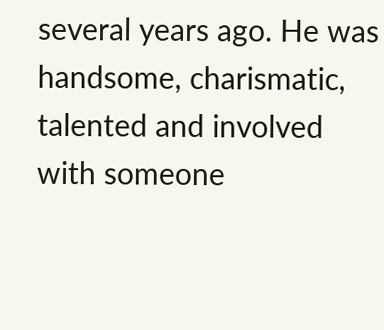several years ago. He was handsome, charismatic, talented and involved with someone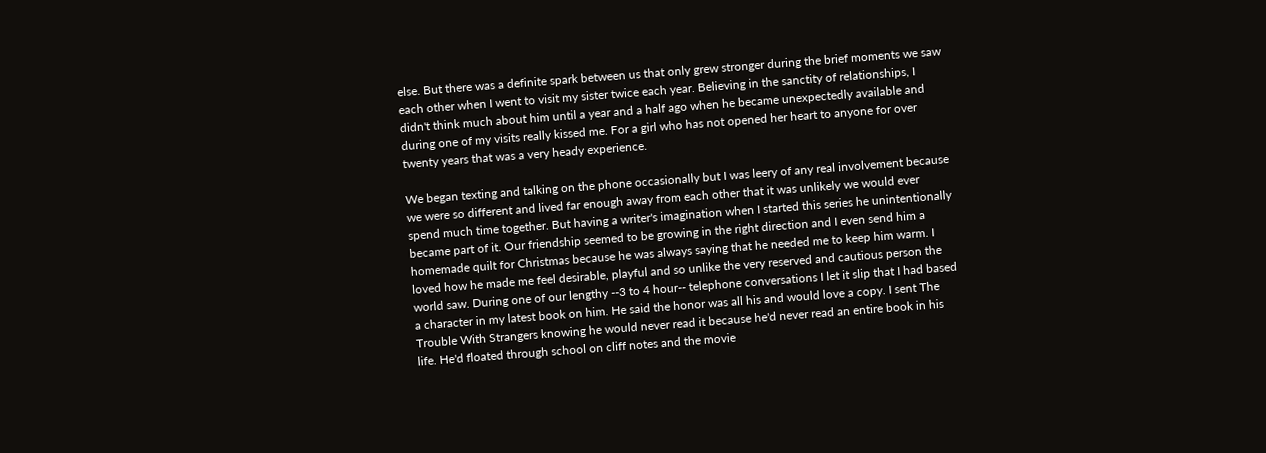else. But there was a definite spark between us that only grew stronger during the brief moments we saw each other when I went to visit my sister twice each year. Believing in the sanctity of relationships, I didn't think much about him until a year and a half ago when he became unexpectedly available and during one of my visits really kissed me. For a girl who has not opened her heart to anyone for over twenty years that was a very heady experience.

We began texting and talking on the phone occasionally but I was leery of any real involvement because we were so different and lived far enough away from each other that it was unlikely we would ever spend much time together. But having a writer's imagination when I started this series he unintentionally became part of it. Our friendship seemed to be growing in the right direction and I even send him a homemade quilt for Christmas because he was always saying that he needed me to keep him warm. I loved how he made me feel desirable, playful and so unlike the very reserved and cautious person the world saw. During one of our lengthy --3 to 4 hour-- telephone conversations I let it slip that I had based a character in my latest book on him. He said the honor was all his and would love a copy. I sent The Trouble With Strangers knowing he would never read it because he'd never read an entire book in his life. He'd floated through school on cliff notes and the movie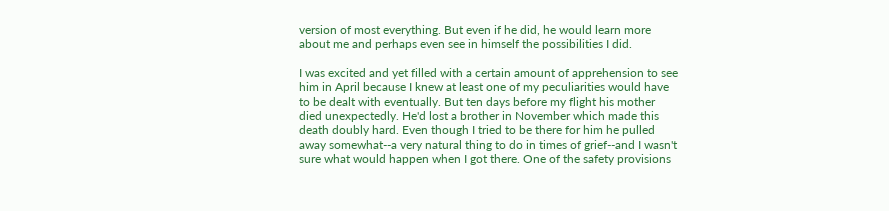version of most everything. But even if he did, he would learn more about me and perhaps even see in himself the possibilities I did.

I was excited and yet filled with a certain amount of apprehension to see him in April because I knew at least one of my peculiarities would have to be dealt with eventually. But ten days before my flight his mother died unexpectedly. He'd lost a brother in November which made this death doubly hard. Even though I tried to be there for him he pulled away somewhat--a very natural thing to do in times of grief--and I wasn't sure what would happen when I got there. One of the safety provisions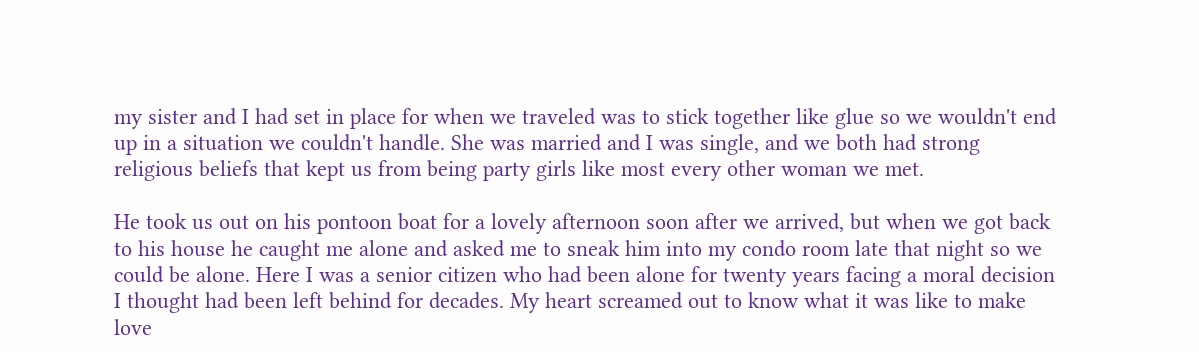my sister and I had set in place for when we traveled was to stick together like glue so we wouldn't end up in a situation we couldn't handle. She was married and I was single, and we both had strong religious beliefs that kept us from being party girls like most every other woman we met.

He took us out on his pontoon boat for a lovely afternoon soon after we arrived, but when we got back to his house he caught me alone and asked me to sneak him into my condo room late that night so we could be alone. Here I was a senior citizen who had been alone for twenty years facing a moral decision I thought had been left behind for decades. My heart screamed out to know what it was like to make love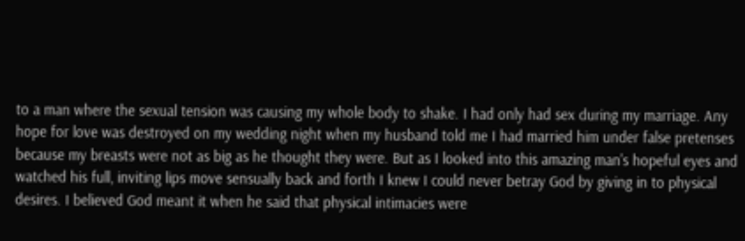to a man where the sexual tension was causing my whole body to shake. I had only had sex during my marriage. Any hope for love was destroyed on my wedding night when my husband told me I had married him under false pretenses because my breasts were not as big as he thought they were. But as I looked into this amazing man's hopeful eyes and watched his full, inviting lips move sensually back and forth I knew I could never betray God by giving in to physical desires. I believed God meant it when he said that physical intimacies were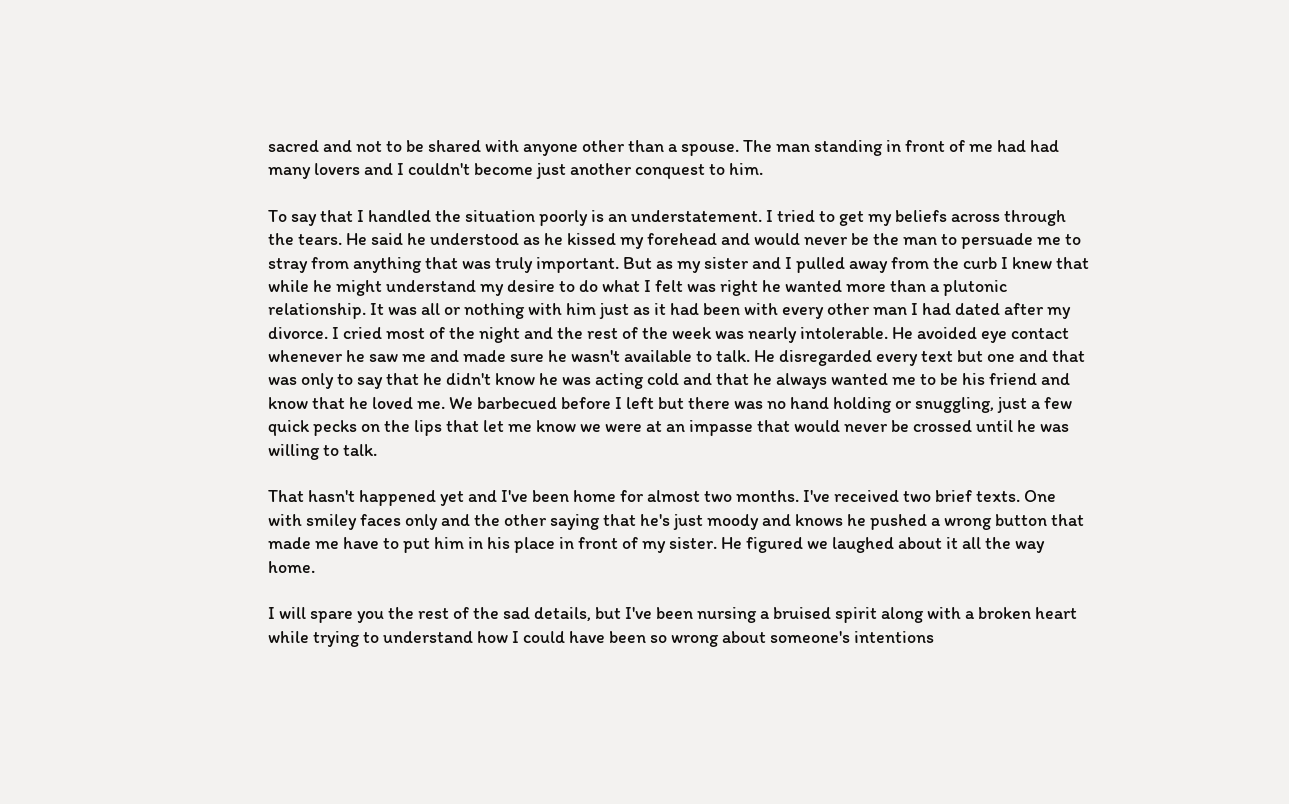sacred and not to be shared with anyone other than a spouse. The man standing in front of me had had many lovers and I couldn't become just another conquest to him.

To say that I handled the situation poorly is an understatement. I tried to get my beliefs across through the tears. He said he understood as he kissed my forehead and would never be the man to persuade me to stray from anything that was truly important. But as my sister and I pulled away from the curb I knew that while he might understand my desire to do what I felt was right he wanted more than a plutonic relationship. It was all or nothing with him just as it had been with every other man I had dated after my divorce. I cried most of the night and the rest of the week was nearly intolerable. He avoided eye contact whenever he saw me and made sure he wasn't available to talk. He disregarded every text but one and that was only to say that he didn't know he was acting cold and that he always wanted me to be his friend and know that he loved me. We barbecued before I left but there was no hand holding or snuggling, just a few quick pecks on the lips that let me know we were at an impasse that would never be crossed until he was willing to talk.

That hasn't happened yet and I've been home for almost two months. I've received two brief texts. One with smiley faces only and the other saying that he's just moody and knows he pushed a wrong button that made me have to put him in his place in front of my sister. He figured we laughed about it all the way home.

I will spare you the rest of the sad details, but I've been nursing a bruised spirit along with a broken heart while trying to understand how I could have been so wrong about someone's intentions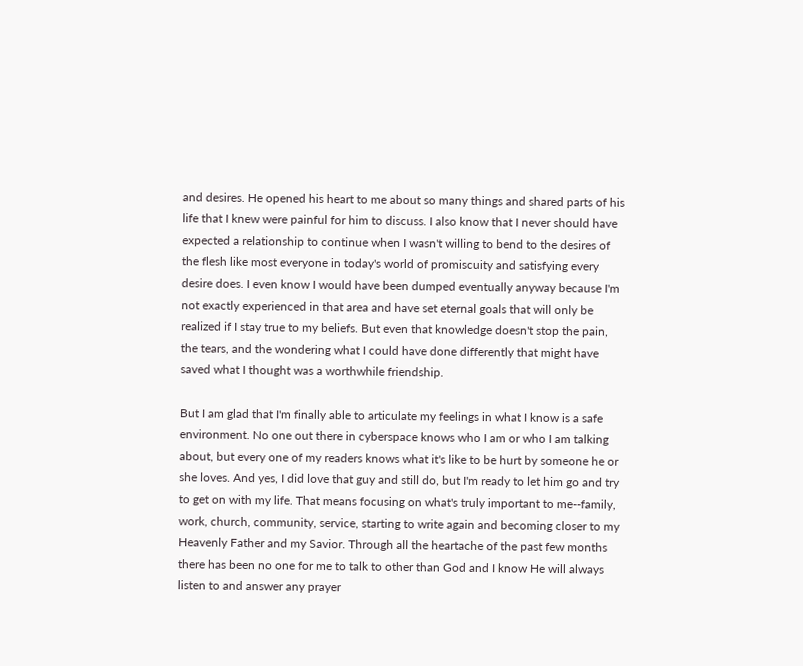and desires. He opened his heart to me about so many things and shared parts of his life that I knew were painful for him to discuss. I also know that I never should have expected a relationship to continue when I wasn't willing to bend to the desires of the flesh like most everyone in today's world of promiscuity and satisfying every desire does. I even know I would have been dumped eventually anyway because I'm not exactly experienced in that area and have set eternal goals that will only be realized if I stay true to my beliefs. But even that knowledge doesn't stop the pain, the tears, and the wondering what I could have done differently that might have saved what I thought was a worthwhile friendship.

But I am glad that I'm finally able to articulate my feelings in what I know is a safe environment. No one out there in cyberspace knows who I am or who I am talking about, but every one of my readers knows what it's like to be hurt by someone he or she loves. And yes, I did love that guy and still do, but I'm ready to let him go and try to get on with my life. That means focusing on what's truly important to me--family, work, church, community, service, starting to write again and becoming closer to my Heavenly Father and my Savior. Through all the heartache of the past few months there has been no one for me to talk to other than God and I know He will always listen to and answer any prayer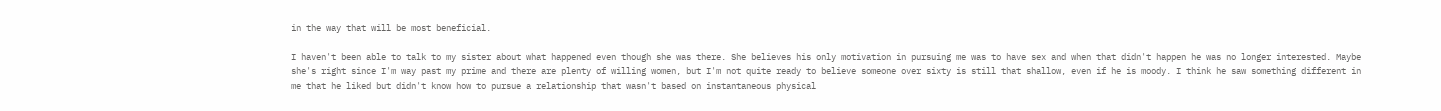in the way that will be most beneficial.

I haven't been able to talk to my sister about what happened even though she was there. She believes his only motivation in pursuing me was to have sex and when that didn't happen he was no longer interested. Maybe she's right since I'm way past my prime and there are plenty of willing women, but I'm not quite ready to believe someone over sixty is still that shallow, even if he is moody. I think he saw something different in me that he liked but didn't know how to pursue a relationship that wasn't based on instantaneous physical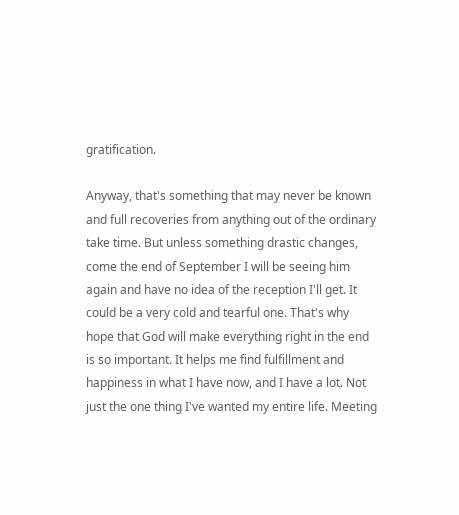gratification.

Anyway, that's something that may never be known and full recoveries from anything out of the ordinary take time. But unless something drastic changes, come the end of September I will be seeing him again and have no idea of the reception I'll get. It could be a very cold and tearful one. That's why hope that God will make everything right in the end is so important. It helps me find fulfillment and happiness in what I have now, and I have a lot. Not just the one thing I've wanted my entire life. Meeting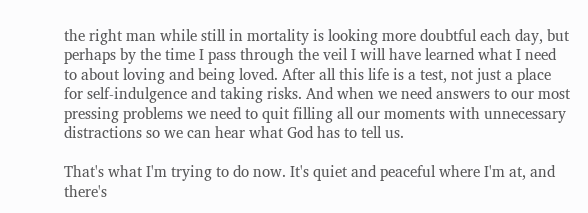the right man while still in mortality is looking more doubtful each day, but perhaps by the time I pass through the veil I will have learned what I need to about loving and being loved. After all this life is a test, not just a place for self-indulgence and taking risks. And when we need answers to our most pressing problems we need to quit filling all our moments with unnecessary distractions so we can hear what God has to tell us.

That's what I'm trying to do now. It's quiet and peaceful where I'm at, and there's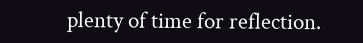plenty of time for reflection.